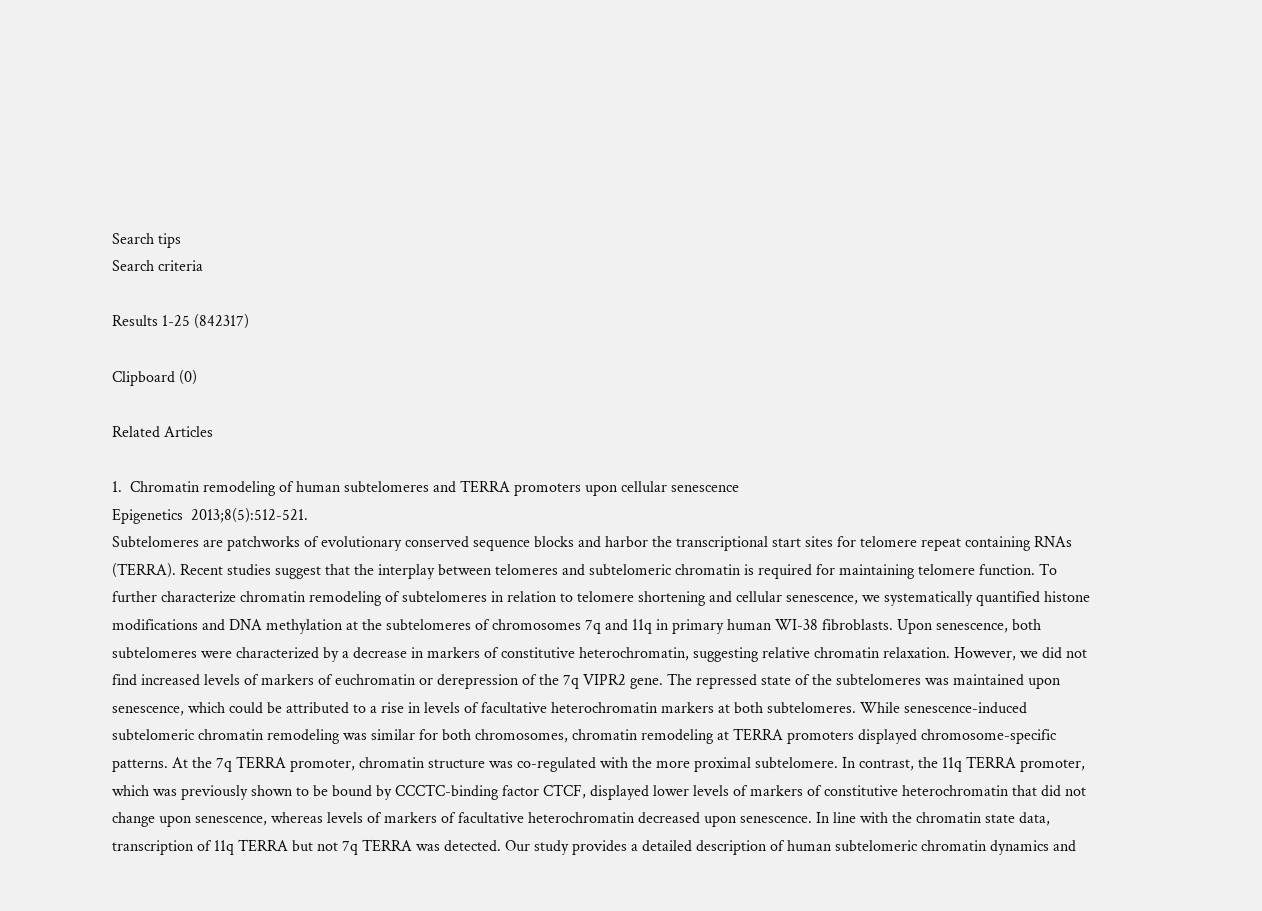Search tips
Search criteria

Results 1-25 (842317)

Clipboard (0)

Related Articles

1.  Chromatin remodeling of human subtelomeres and TERRA promoters upon cellular senescence
Epigenetics  2013;8(5):512-521.
Subtelomeres are patchworks of evolutionary conserved sequence blocks and harbor the transcriptional start sites for telomere repeat containing RNAs (TERRA). Recent studies suggest that the interplay between telomeres and subtelomeric chromatin is required for maintaining telomere function. To further characterize chromatin remodeling of subtelomeres in relation to telomere shortening and cellular senescence, we systematically quantified histone modifications and DNA methylation at the subtelomeres of chromosomes 7q and 11q in primary human WI-38 fibroblasts. Upon senescence, both subtelomeres were characterized by a decrease in markers of constitutive heterochromatin, suggesting relative chromatin relaxation. However, we did not find increased levels of markers of euchromatin or derepression of the 7q VIPR2 gene. The repressed state of the subtelomeres was maintained upon senescence, which could be attributed to a rise in levels of facultative heterochromatin markers at both subtelomeres. While senescence-induced subtelomeric chromatin remodeling was similar for both chromosomes, chromatin remodeling at TERRA promoters displayed chromosome-specific patterns. At the 7q TERRA promoter, chromatin structure was co-regulated with the more proximal subtelomere. In contrast, the 11q TERRA promoter, which was previously shown to be bound by CCCTC-binding factor CTCF, displayed lower levels of markers of constitutive heterochromatin that did not change upon senescence, whereas levels of markers of facultative heterochromatin decreased upon senescence. In line with the chromatin state data, transcription of 11q TERRA but not 7q TERRA was detected. Our study provides a detailed description of human subtelomeric chromatin dynamics and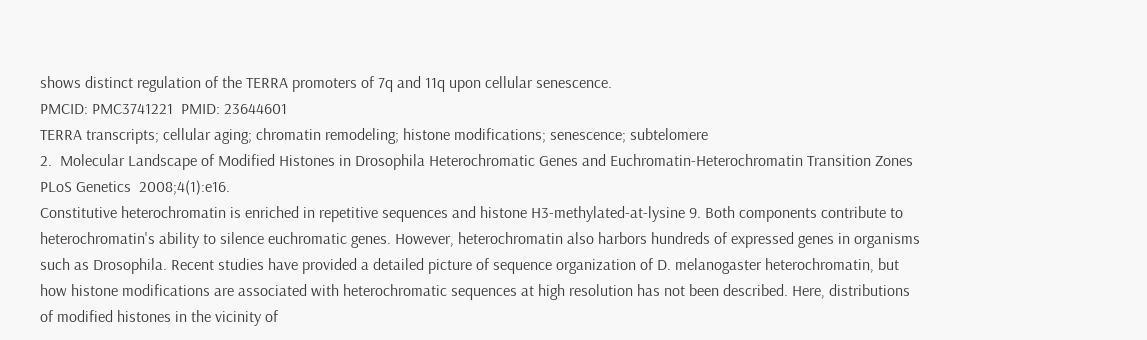shows distinct regulation of the TERRA promoters of 7q and 11q upon cellular senescence.
PMCID: PMC3741221  PMID: 23644601
TERRA transcripts; cellular aging; chromatin remodeling; histone modifications; senescence; subtelomere
2.  Molecular Landscape of Modified Histones in Drosophila Heterochromatic Genes and Euchromatin-Heterochromatin Transition Zones
PLoS Genetics  2008;4(1):e16.
Constitutive heterochromatin is enriched in repetitive sequences and histone H3-methylated-at-lysine 9. Both components contribute to heterochromatin's ability to silence euchromatic genes. However, heterochromatin also harbors hundreds of expressed genes in organisms such as Drosophila. Recent studies have provided a detailed picture of sequence organization of D. melanogaster heterochromatin, but how histone modifications are associated with heterochromatic sequences at high resolution has not been described. Here, distributions of modified histones in the vicinity of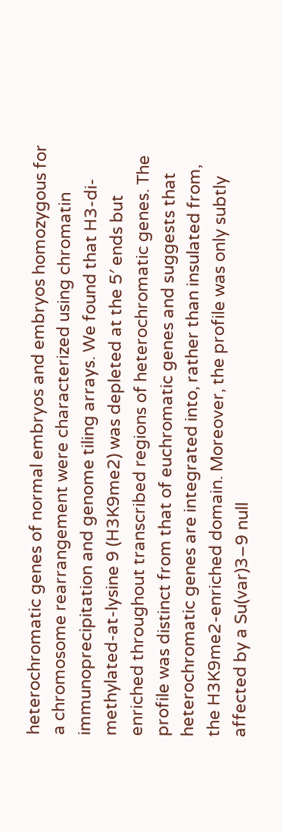heterochromatic genes of normal embryos and embryos homozygous for a chromosome rearrangement were characterized using chromatin immunoprecipitation and genome tiling arrays. We found that H3-di-methylated-at-lysine 9 (H3K9me2) was depleted at the 5′ ends but enriched throughout transcribed regions of heterochromatic genes. The profile was distinct from that of euchromatic genes and suggests that heterochromatic genes are integrated into, rather than insulated from, the H3K9me2-enriched domain. Moreover, the profile was only subtly affected by a Su(var)3–9 null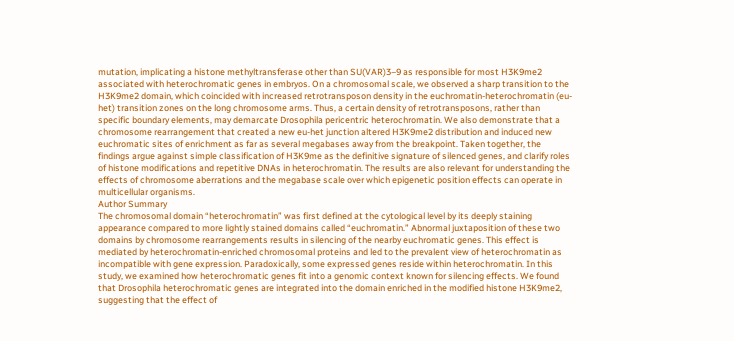mutation, implicating a histone methyltransferase other than SU(VAR)3–9 as responsible for most H3K9me2 associated with heterochromatic genes in embryos. On a chromosomal scale, we observed a sharp transition to the H3K9me2 domain, which coincided with increased retrotransposon density in the euchromatin-heterochromatin (eu-het) transition zones on the long chromosome arms. Thus, a certain density of retrotransposons, rather than specific boundary elements, may demarcate Drosophila pericentric heterochromatin. We also demonstrate that a chromosome rearrangement that created a new eu-het junction altered H3K9me2 distribution and induced new euchromatic sites of enrichment as far as several megabases away from the breakpoint. Taken together, the findings argue against simple classification of H3K9me as the definitive signature of silenced genes, and clarify roles of histone modifications and repetitive DNAs in heterochromatin. The results are also relevant for understanding the effects of chromosome aberrations and the megabase scale over which epigenetic position effects can operate in multicellular organisms.
Author Summary
The chromosomal domain “heterochromatin” was first defined at the cytological level by its deeply staining appearance compared to more lightly stained domains called “euchromatin.” Abnormal juxtaposition of these two domains by chromosome rearrangements results in silencing of the nearby euchromatic genes. This effect is mediated by heterochromatin-enriched chromosomal proteins and led to the prevalent view of heterochromatin as incompatible with gene expression. Paradoxically, some expressed genes reside within heterochromatin. In this study, we examined how heterochromatic genes fit into a genomic context known for silencing effects. We found that Drosophila heterochromatic genes are integrated into the domain enriched in the modified histone H3K9me2, suggesting that the effect of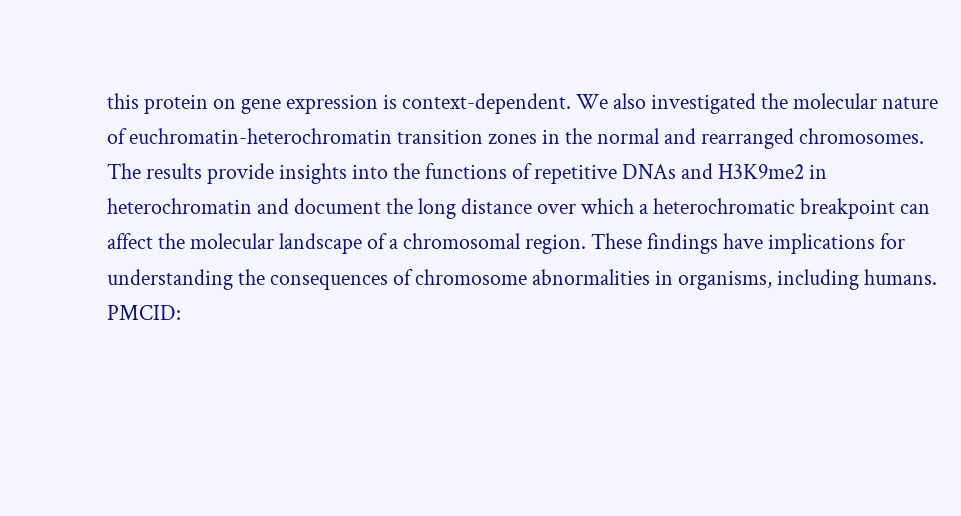this protein on gene expression is context-dependent. We also investigated the molecular nature of euchromatin-heterochromatin transition zones in the normal and rearranged chromosomes. The results provide insights into the functions of repetitive DNAs and H3K9me2 in heterochromatin and document the long distance over which a heterochromatic breakpoint can affect the molecular landscape of a chromosomal region. These findings have implications for understanding the consequences of chromosome abnormalities in organisms, including humans.
PMCID: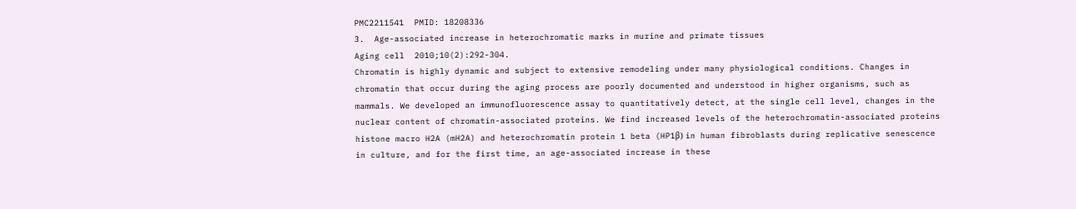PMC2211541  PMID: 18208336
3.  Age-associated increase in heterochromatic marks in murine and primate tissues
Aging cell  2010;10(2):292-304.
Chromatin is highly dynamic and subject to extensive remodeling under many physiological conditions. Changes in chromatin that occur during the aging process are poorly documented and understood in higher organisms, such as mammals. We developed an immunofluorescence assay to quantitatively detect, at the single cell level, changes in the nuclear content of chromatin-associated proteins. We find increased levels of the heterochromatin-associated proteins histone macro H2A (mH2A) and heterochromatin protein 1 beta (HP1β) in human fibroblasts during replicative senescence in culture, and for the first time, an age-associated increase in these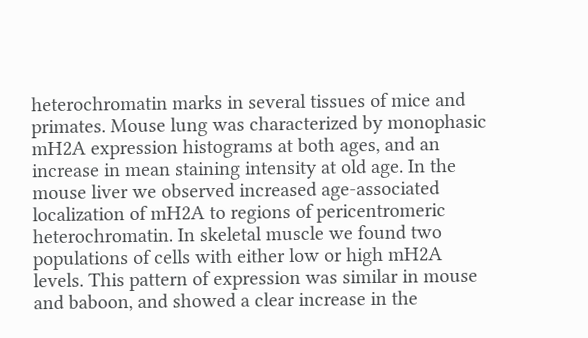heterochromatin marks in several tissues of mice and primates. Mouse lung was characterized by monophasic mH2A expression histograms at both ages, and an increase in mean staining intensity at old age. In the mouse liver we observed increased age-associated localization of mH2A to regions of pericentromeric heterochromatin. In skeletal muscle we found two populations of cells with either low or high mH2A levels. This pattern of expression was similar in mouse and baboon, and showed a clear increase in the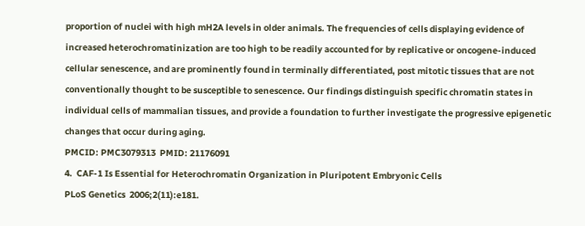proportion of nuclei with high mH2A levels in older animals. The frequencies of cells displaying evidence of increased heterochromatinization are too high to be readily accounted for by replicative or oncogene-induced cellular senescence, and are prominently found in terminally differentiated, post mitotic tissues that are not conventionally thought to be susceptible to senescence. Our findings distinguish specific chromatin states in individual cells of mammalian tissues, and provide a foundation to further investigate the progressive epigenetic changes that occur during aging.
PMCID: PMC3079313  PMID: 21176091
4.  CAF-1 Is Essential for Heterochromatin Organization in Pluripotent Embryonic Cells
PLoS Genetics  2006;2(11):e181.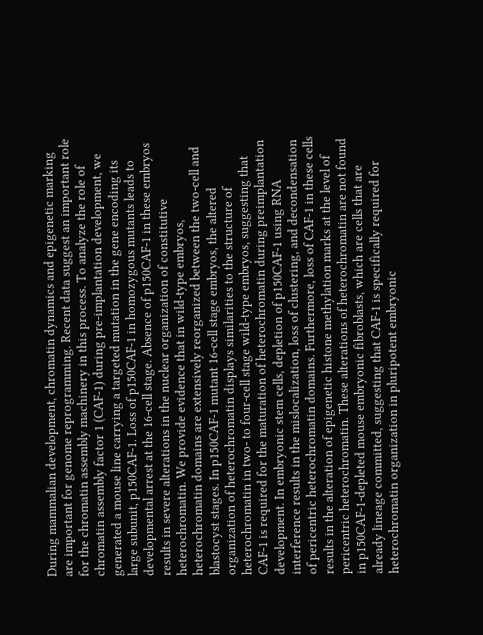During mammalian development, chromatin dynamics and epigenetic marking are important for genome reprogramming. Recent data suggest an important role for the chromatin assembly machinery in this process. To analyze the role of chromatin assembly factor 1 (CAF-1) during pre-implantation development, we generated a mouse line carrying a targeted mutation in the gene encoding its large subunit, p150CAF-1. Loss of p150CAF-1 in homozygous mutants leads to developmental arrest at the 16-cell stage. Absence of p150CAF-1 in these embryos results in severe alterations in the nuclear organization of constitutive heterochromatin. We provide evidence that in wild-type embryos, heterochromatin domains are extensively reorganized between the two-cell and blastocyst stages. In p150CAF-1 mutant 16-cell stage embryos, the altered organization of heterochromatin displays similarities to the structure of heterochromatin in two- to four-cell stage wild-type embryos, suggesting that CAF-1 is required for the maturation of heterochromatin during preimplantation development. In embryonic stem cells, depletion of p150CAF-1 using RNA interference results in the mislocalization, loss of clustering, and decondensation of pericentric heterochromatin domains. Furthermore, loss of CAF-1 in these cells results in the alteration of epigenetic histone methylation marks at the level of pericentric heterochromatin. These alterations of heterochromatin are not found in p150CAF-1-depleted mouse embryonic fibroblasts, which are cells that are already lineage committed, suggesting that CAF-1 is specifically required for heterochromatin organization in pluripotent embryonic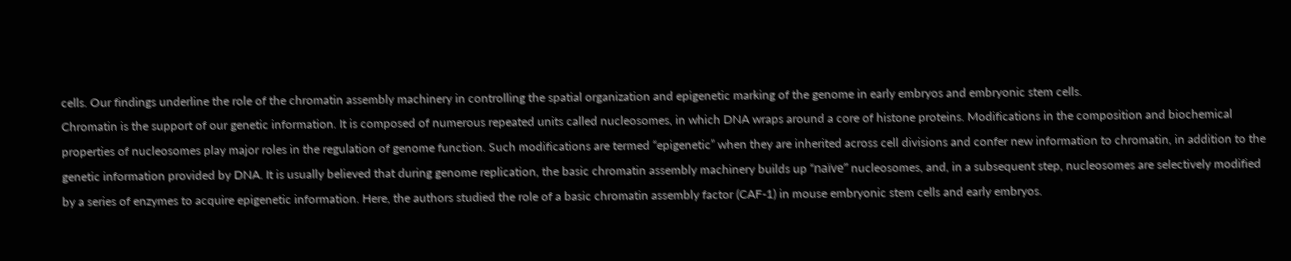cells. Our findings underline the role of the chromatin assembly machinery in controlling the spatial organization and epigenetic marking of the genome in early embryos and embryonic stem cells.
Chromatin is the support of our genetic information. It is composed of numerous repeated units called nucleosomes, in which DNA wraps around a core of histone proteins. Modifications in the composition and biochemical properties of nucleosomes play major roles in the regulation of genome function. Such modifications are termed “epigenetic” when they are inherited across cell divisions and confer new information to chromatin, in addition to the genetic information provided by DNA. It is usually believed that during genome replication, the basic chromatin assembly machinery builds up “naïve” nucleosomes, and, in a subsequent step, nucleosomes are selectively modified by a series of enzymes to acquire epigenetic information. Here, the authors studied the role of a basic chromatin assembly factor (CAF-1) in mouse embryonic stem cells and early embryos.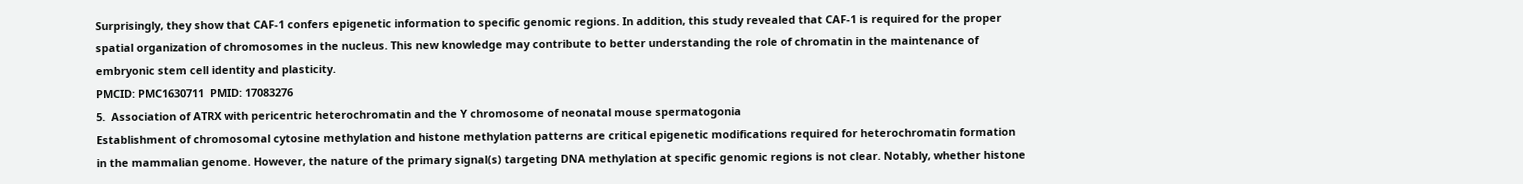Surprisingly, they show that CAF-1 confers epigenetic information to specific genomic regions. In addition, this study revealed that CAF-1 is required for the proper spatial organization of chromosomes in the nucleus. This new knowledge may contribute to better understanding the role of chromatin in the maintenance of embryonic stem cell identity and plasticity.
PMCID: PMC1630711  PMID: 17083276
5.  Association of ATRX with pericentric heterochromatin and the Y chromosome of neonatal mouse spermatogonia
Establishment of chromosomal cytosine methylation and histone methylation patterns are critical epigenetic modifications required for heterochromatin formation in the mammalian genome. However, the nature of the primary signal(s) targeting DNA methylation at specific genomic regions is not clear. Notably, whether histone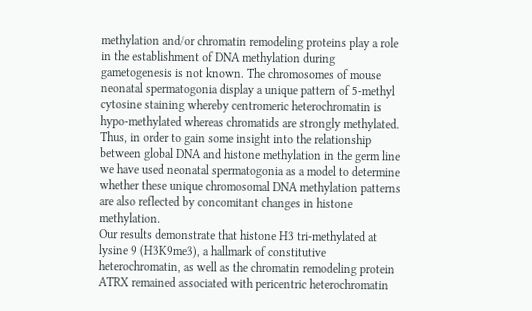methylation and/or chromatin remodeling proteins play a role in the establishment of DNA methylation during gametogenesis is not known. The chromosomes of mouse neonatal spermatogonia display a unique pattern of 5-methyl cytosine staining whereby centromeric heterochromatin is hypo-methylated whereas chromatids are strongly methylated. Thus, in order to gain some insight into the relationship between global DNA and histone methylation in the germ line we have used neonatal spermatogonia as a model to determine whether these unique chromosomal DNA methylation patterns are also reflected by concomitant changes in histone methylation.
Our results demonstrate that histone H3 tri-methylated at lysine 9 (H3K9me3), a hallmark of constitutive heterochromatin, as well as the chromatin remodeling protein ATRX remained associated with pericentric heterochromatin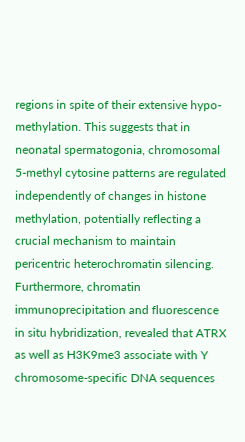regions in spite of their extensive hypo-methylation. This suggests that in neonatal spermatogonia, chromosomal 5-methyl cytosine patterns are regulated independently of changes in histone methylation, potentially reflecting a crucial mechanism to maintain pericentric heterochromatin silencing. Furthermore, chromatin immunoprecipitation and fluorescence in situ hybridization, revealed that ATRX as well as H3K9me3 associate with Y chromosome-specific DNA sequences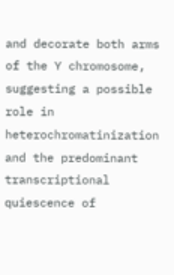and decorate both arms of the Y chromosome, suggesting a possible role in heterochromatinization and the predominant transcriptional quiescence of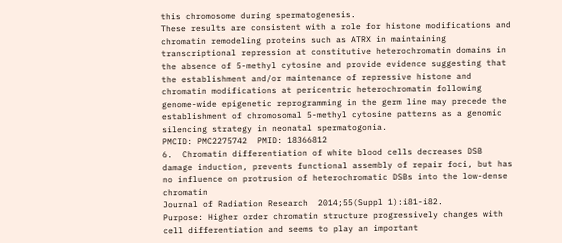this chromosome during spermatogenesis.
These results are consistent with a role for histone modifications and chromatin remodeling proteins such as ATRX in maintaining transcriptional repression at constitutive heterochromatin domains in the absence of 5-methyl cytosine and provide evidence suggesting that the establishment and/or maintenance of repressive histone and chromatin modifications at pericentric heterochromatin following genome-wide epigenetic reprogramming in the germ line may precede the establishment of chromosomal 5-methyl cytosine patterns as a genomic silencing strategy in neonatal spermatogonia.
PMCID: PMC2275742  PMID: 18366812
6.  Chromatin differentiation of white blood cells decreases DSB damage induction, prevents functional assembly of repair foci, but has no influence on protrusion of heterochromatic DSBs into the low-dense chromatin
Journal of Radiation Research  2014;55(Suppl 1):i81-i82.
Purpose: Higher order chromatin structure progressively changes with cell differentiation and seems to play an important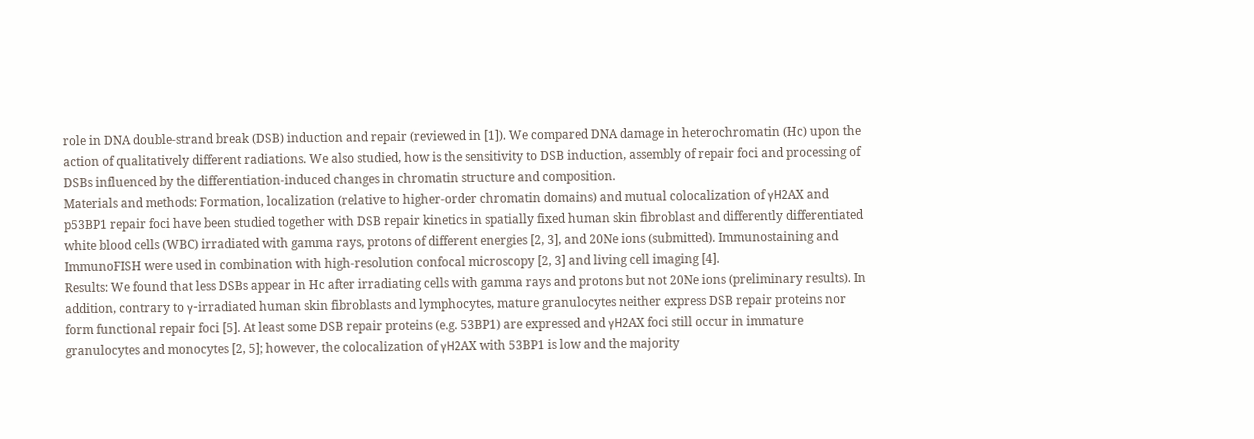role in DNA double-strand break (DSB) induction and repair (reviewed in [1]). We compared DNA damage in heterochromatin (Hc) upon the action of qualitatively different radiations. We also studied, how is the sensitivity to DSB induction, assembly of repair foci and processing of DSBs influenced by the differentiation-induced changes in chromatin structure and composition.
Materials and methods: Formation, localization (relative to higher-order chromatin domains) and mutual colocalization of γH2AX and p53BP1 repair foci have been studied together with DSB repair kinetics in spatially fixed human skin fibroblast and differently differentiated white blood cells (WBC) irradiated with gamma rays, protons of different energies [2, 3], and 20Ne ions (submitted). Immunostaining and ImmunoFISH were used in combination with high-resolution confocal microscopy [2, 3] and living cell imaging [4].
Results: We found that less DSBs appear in Hc after irradiating cells with gamma rays and protons but not 20Ne ions (preliminary results). In addition, contrary to γ-irradiated human skin fibroblasts and lymphocytes, mature granulocytes neither express DSB repair proteins nor form functional repair foci [5]. At least some DSB repair proteins (e.g. 53BP1) are expressed and γH2AX foci still occur in immature granulocytes and monocytes [2, 5]; however, the colocalization of γH2AX with 53BP1 is low and the majority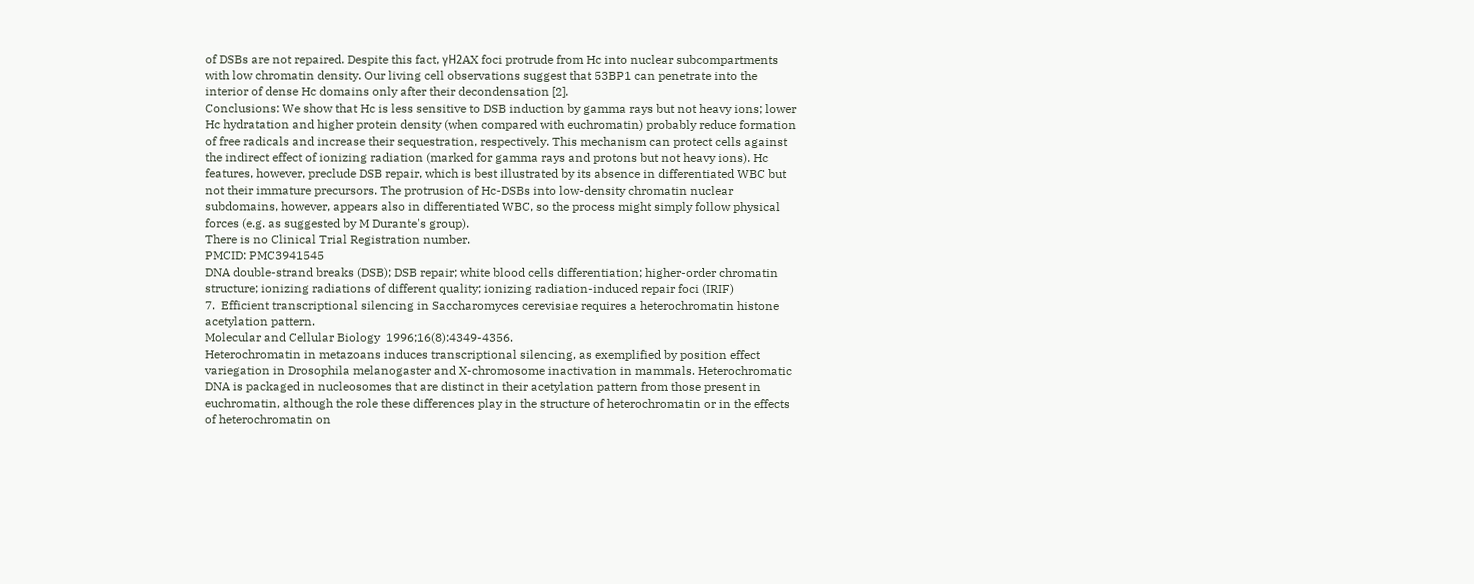of DSBs are not repaired. Despite this fact, γH2AX foci protrude from Hc into nuclear subcompartments with low chromatin density. Our living cell observations suggest that 53BP1 can penetrate into the interior of dense Hc domains only after their decondensation [2].
Conclusions: We show that Hc is less sensitive to DSB induction by gamma rays but not heavy ions; lower Hc hydratation and higher protein density (when compared with euchromatin) probably reduce formation of free radicals and increase their sequestration, respectively. This mechanism can protect cells against the indirect effect of ionizing radiation (marked for gamma rays and protons but not heavy ions). Hc features, however, preclude DSB repair, which is best illustrated by its absence in differentiated WBC but not their immature precursors. The protrusion of Hc-DSBs into low-density chromatin nuclear subdomains, however, appears also in differentiated WBC, so the process might simply follow physical forces (e.g. as suggested by M Durante's group).
There is no Clinical Trial Registration number.
PMCID: PMC3941545
DNA double-strand breaks (DSB); DSB repair; white blood cells differentiation; higher-order chromatin structure; ionizing radiations of different quality; ionizing radiation-induced repair foci (IRIF)
7.  Efficient transcriptional silencing in Saccharomyces cerevisiae requires a heterochromatin histone acetylation pattern.
Molecular and Cellular Biology  1996;16(8):4349-4356.
Heterochromatin in metazoans induces transcriptional silencing, as exemplified by position effect variegation in Drosophila melanogaster and X-chromosome inactivation in mammals. Heterochromatic DNA is packaged in nucleosomes that are distinct in their acetylation pattern from those present in euchromatin, although the role these differences play in the structure of heterochromatin or in the effects of heterochromatin on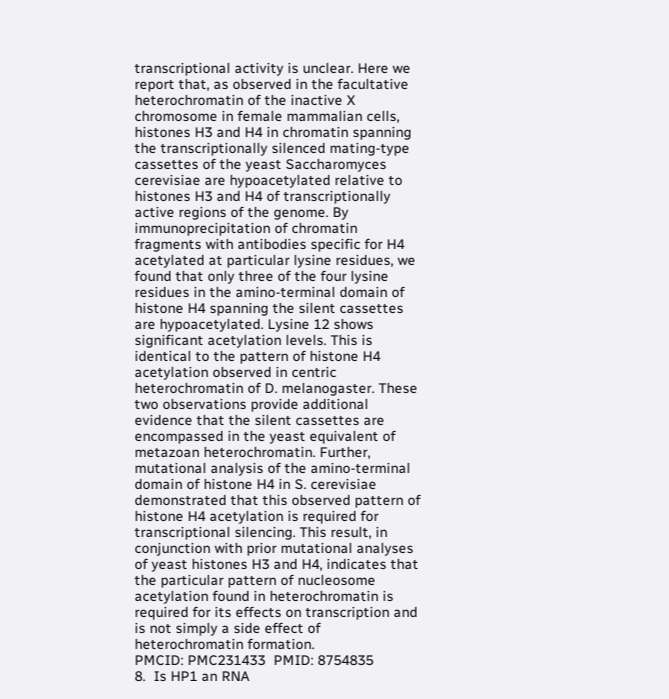transcriptional activity is unclear. Here we report that, as observed in the facultative heterochromatin of the inactive X chromosome in female mammalian cells, histones H3 and H4 in chromatin spanning the transcriptionally silenced mating-type cassettes of the yeast Saccharomyces cerevisiae are hypoacetylated relative to histones H3 and H4 of transcriptionally active regions of the genome. By immunoprecipitation of chromatin fragments with antibodies specific for H4 acetylated at particular lysine residues, we found that only three of the four lysine residues in the amino-terminal domain of histone H4 spanning the silent cassettes are hypoacetylated. Lysine 12 shows significant acetylation levels. This is identical to the pattern of histone H4 acetylation observed in centric heterochromatin of D. melanogaster. These two observations provide additional evidence that the silent cassettes are encompassed in the yeast equivalent of metazoan heterochromatin. Further, mutational analysis of the amino-terminal domain of histone H4 in S. cerevisiae demonstrated that this observed pattern of histone H4 acetylation is required for transcriptional silencing. This result, in conjunction with prior mutational analyses of yeast histones H3 and H4, indicates that the particular pattern of nucleosome acetylation found in heterochromatin is required for its effects on transcription and is not simply a side effect of heterochromatin formation.
PMCID: PMC231433  PMID: 8754835
8.  Is HP1 an RNA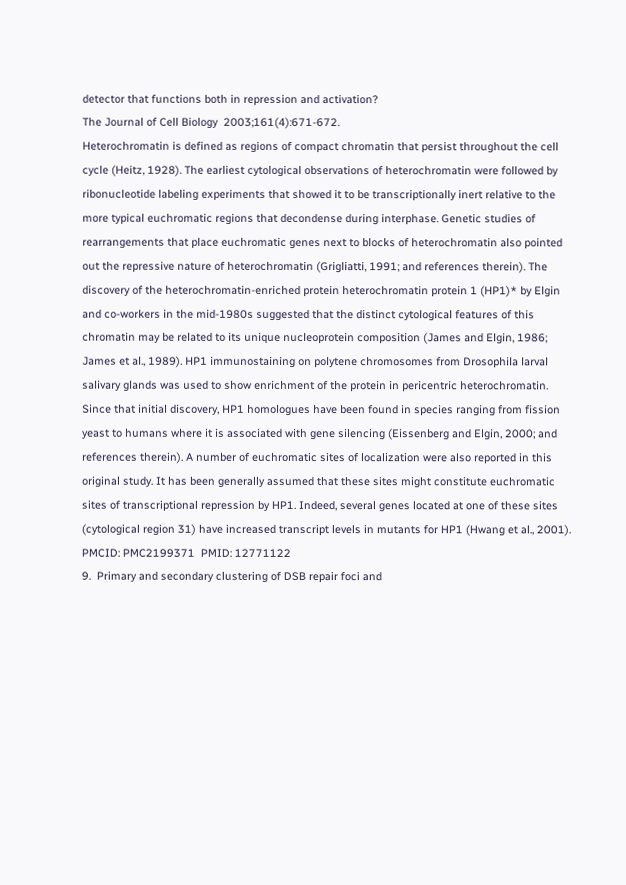detector that functions both in repression and activation?
The Journal of Cell Biology  2003;161(4):671-672.
Heterochromatin is defined as regions of compact chromatin that persist throughout the cell cycle (Heitz, 1928). The earliest cytological observations of heterochromatin were followed by ribonucleotide labeling experiments that showed it to be transcriptionally inert relative to the more typical euchromatic regions that decondense during interphase. Genetic studies of rearrangements that place euchromatic genes next to blocks of heterochromatin also pointed out the repressive nature of heterochromatin (Grigliatti, 1991; and references therein). The discovery of the heterochromatin-enriched protein heterochromatin protein 1 (HP1)* by Elgin and co-workers in the mid-1980s suggested that the distinct cytological features of this chromatin may be related to its unique nucleoprotein composition (James and Elgin, 1986; James et al., 1989). HP1 immunostaining on polytene chromosomes from Drosophila larval salivary glands was used to show enrichment of the protein in pericentric heterochromatin. Since that initial discovery, HP1 homologues have been found in species ranging from fission yeast to humans where it is associated with gene silencing (Eissenberg and Elgin, 2000; and references therein). A number of euchromatic sites of localization were also reported in this original study. It has been generally assumed that these sites might constitute euchromatic sites of transcriptional repression by HP1. Indeed, several genes located at one of these sites (cytological region 31) have increased transcript levels in mutants for HP1 (Hwang et al., 2001).
PMCID: PMC2199371  PMID: 12771122
9.  Primary and secondary clustering of DSB repair foci and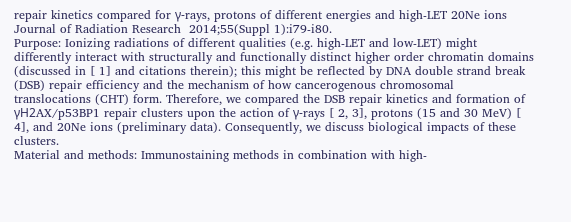repair kinetics compared for γ-rays, protons of different energies and high-LET 20Ne ions
Journal of Radiation Research  2014;55(Suppl 1):i79-i80.
Purpose: Ionizing radiations of different qualities (e.g. high-LET and low-LET) might differently interact with structurally and functionally distinct higher order chromatin domains (discussed in [ 1] and citations therein); this might be reflected by DNA double strand break (DSB) repair efficiency and the mechanism of how cancerogenous chromosomal translocations (CHT) form. Therefore, we compared the DSB repair kinetics and formation of γH2AX/p53BP1 repair clusters upon the action of γ-rays [ 2, 3], protons (15 and 30 MeV) [ 4], and 20Ne ions (preliminary data). Consequently, we discuss biological impacts of these clusters.
Material and methods: Immunostaining methods in combination with high-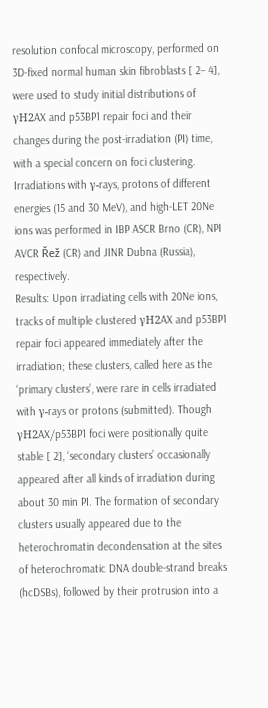resolution confocal microscopy, performed on 3D-fixed normal human skin fibroblasts [ 2– 4], were used to study initial distributions of γH2AX and p53BP1 repair foci and their changes during the post-irradiation (PI) time, with a special concern on foci clustering. Irradiations with γ-rays, protons of different energies (15 and 30 MeV), and high-LET 20Ne ions was performed in IBP ASCR Brno (CR), NPI AVCR Řež (CR) and JINR Dubna (Russia), respectively.
Results: Upon irradiating cells with 20Ne ions, tracks of multiple clustered γH2AX and p53BP1 repair foci appeared immediately after the irradiation; these clusters, called here as the ‘primary clusters’, were rare in cells irradiated with γ-rays or protons (submitted). Though γH2AX/p53BP1 foci were positionally quite stable [ 2], ‘secondary clusters’ occasionally appeared after all kinds of irradiation during about 30 min PI. The formation of secondary clusters usually appeared due to the heterochromatin decondensation at the sites of heterochromatic DNA double-strand breaks (hcDSBs), followed by their protrusion into a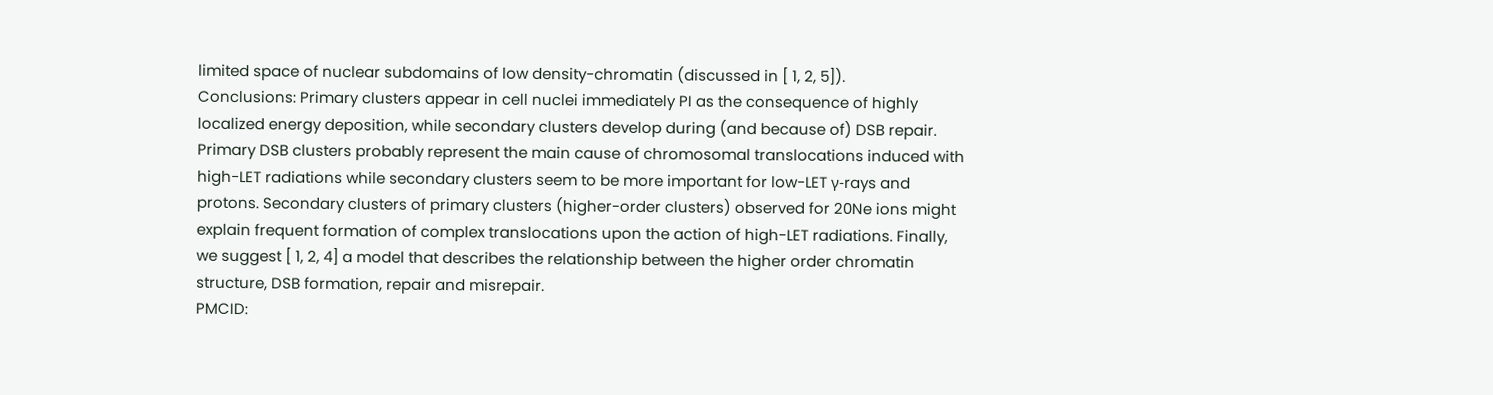limited space of nuclear subdomains of low density-chromatin (discussed in [ 1, 2, 5]).
Conclusions: Primary clusters appear in cell nuclei immediately PI as the consequence of highly localized energy deposition, while secondary clusters develop during (and because of) DSB repair. Primary DSB clusters probably represent the main cause of chromosomal translocations induced with high-LET radiations while secondary clusters seem to be more important for low-LET γ-rays and protons. Secondary clusters of primary clusters (higher-order clusters) observed for 20Ne ions might explain frequent formation of complex translocations upon the action of high-LET radiations. Finally, we suggest [ 1, 2, 4] a model that describes the relationship between the higher order chromatin structure, DSB formation, repair and misrepair.
PMCID: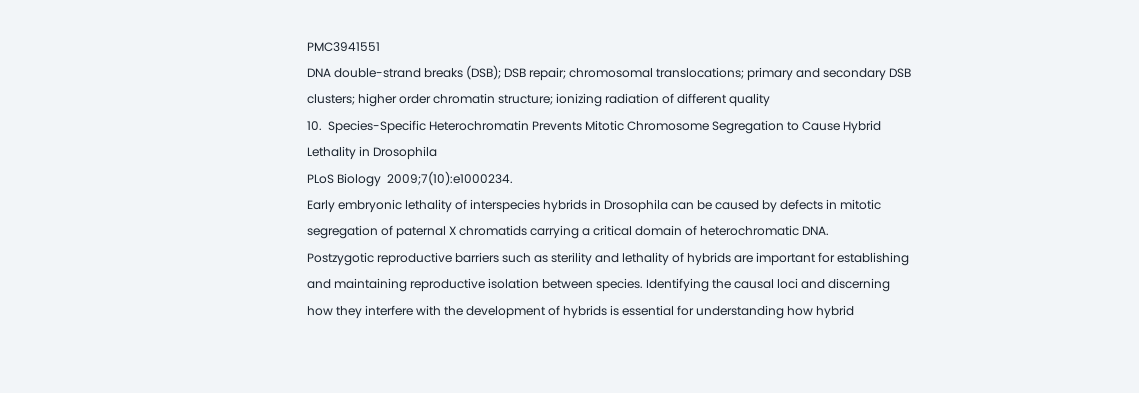PMC3941551
DNA double-strand breaks (DSB); DSB repair; chromosomal translocations; primary and secondary DSB clusters; higher order chromatin structure; ionizing radiation of different quality
10.  Species-Specific Heterochromatin Prevents Mitotic Chromosome Segregation to Cause Hybrid Lethality in Drosophila
PLoS Biology  2009;7(10):e1000234.
Early embryonic lethality of interspecies hybrids in Drosophila can be caused by defects in mitotic segregation of paternal X chromatids carrying a critical domain of heterochromatic DNA.
Postzygotic reproductive barriers such as sterility and lethality of hybrids are important for establishing and maintaining reproductive isolation between species. Identifying the causal loci and discerning how they interfere with the development of hybrids is essential for understanding how hybrid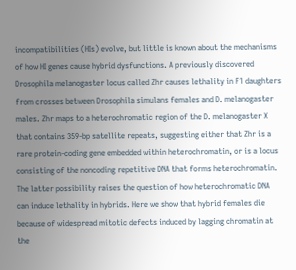incompatibilities (HIs) evolve, but little is known about the mechanisms of how HI genes cause hybrid dysfunctions. A previously discovered Drosophila melanogaster locus called Zhr causes lethality in F1 daughters from crosses between Drosophila simulans females and D. melanogaster males. Zhr maps to a heterochromatic region of the D. melanogaster X that contains 359-bp satellite repeats, suggesting either that Zhr is a rare protein-coding gene embedded within heterochromatin, or is a locus consisting of the noncoding repetitive DNA that forms heterochromatin. The latter possibility raises the question of how heterochromatic DNA can induce lethality in hybrids. Here we show that hybrid females die because of widespread mitotic defects induced by lagging chromatin at the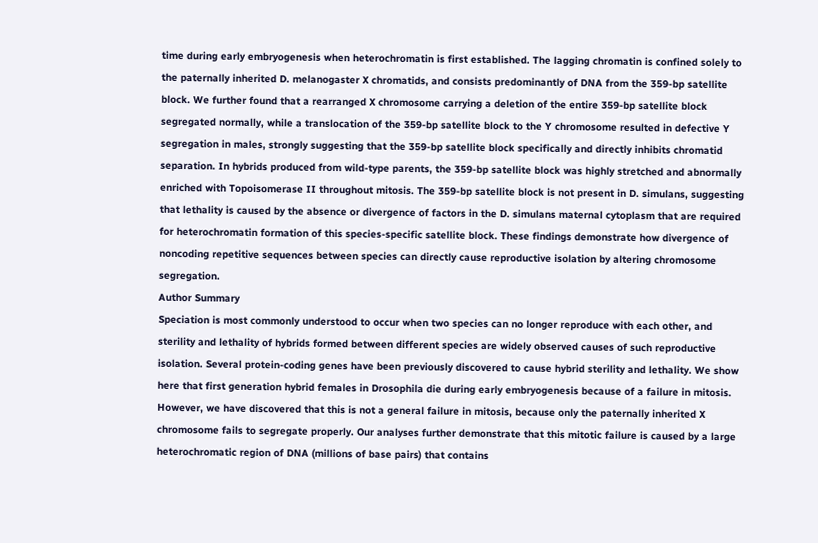time during early embryogenesis when heterochromatin is first established. The lagging chromatin is confined solely to the paternally inherited D. melanogaster X chromatids, and consists predominantly of DNA from the 359-bp satellite block. We further found that a rearranged X chromosome carrying a deletion of the entire 359-bp satellite block segregated normally, while a translocation of the 359-bp satellite block to the Y chromosome resulted in defective Y segregation in males, strongly suggesting that the 359-bp satellite block specifically and directly inhibits chromatid separation. In hybrids produced from wild-type parents, the 359-bp satellite block was highly stretched and abnormally enriched with Topoisomerase II throughout mitosis. The 359-bp satellite block is not present in D. simulans, suggesting that lethality is caused by the absence or divergence of factors in the D. simulans maternal cytoplasm that are required for heterochromatin formation of this species-specific satellite block. These findings demonstrate how divergence of noncoding repetitive sequences between species can directly cause reproductive isolation by altering chromosome segregation.
Author Summary
Speciation is most commonly understood to occur when two species can no longer reproduce with each other, and sterility and lethality of hybrids formed between different species are widely observed causes of such reproductive isolation. Several protein-coding genes have been previously discovered to cause hybrid sterility and lethality. We show here that first generation hybrid females in Drosophila die during early embryogenesis because of a failure in mitosis. However, we have discovered that this is not a general failure in mitosis, because only the paternally inherited X chromosome fails to segregate properly. Our analyses further demonstrate that this mitotic failure is caused by a large heterochromatic region of DNA (millions of base pairs) that contains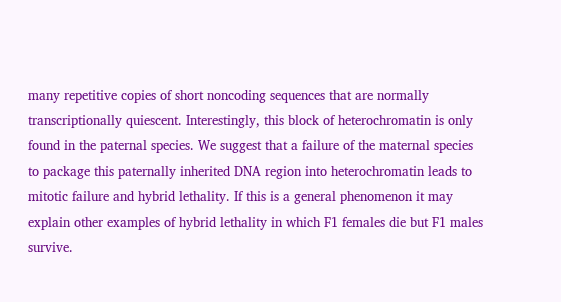many repetitive copies of short noncoding sequences that are normally transcriptionally quiescent. Interestingly, this block of heterochromatin is only found in the paternal species. We suggest that a failure of the maternal species to package this paternally inherited DNA region into heterochromatin leads to mitotic failure and hybrid lethality. If this is a general phenomenon it may explain other examples of hybrid lethality in which F1 females die but F1 males survive.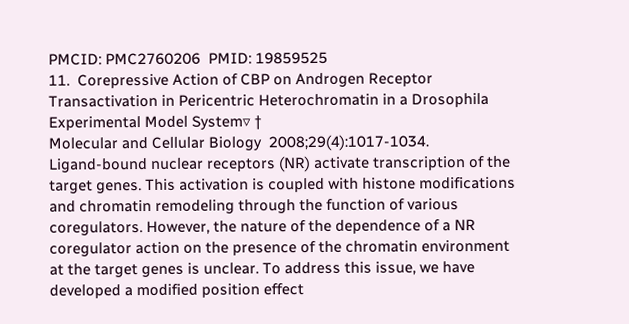PMCID: PMC2760206  PMID: 19859525
11.  Corepressive Action of CBP on Androgen Receptor Transactivation in Pericentric Heterochromatin in a Drosophila Experimental Model System▿ †
Molecular and Cellular Biology  2008;29(4):1017-1034.
Ligand-bound nuclear receptors (NR) activate transcription of the target genes. This activation is coupled with histone modifications and chromatin remodeling through the function of various coregulators. However, the nature of the dependence of a NR coregulator action on the presence of the chromatin environment at the target genes is unclear. To address this issue, we have developed a modified position effect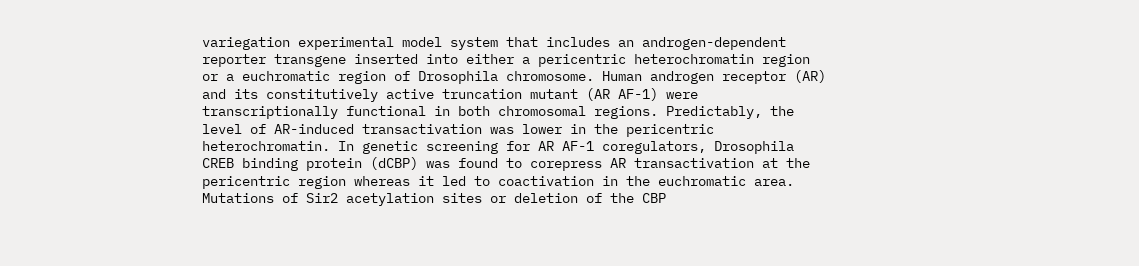variegation experimental model system that includes an androgen-dependent reporter transgene inserted into either a pericentric heterochromatin region or a euchromatic region of Drosophila chromosome. Human androgen receptor (AR) and its constitutively active truncation mutant (AR AF-1) were transcriptionally functional in both chromosomal regions. Predictably, the level of AR-induced transactivation was lower in the pericentric heterochromatin. In genetic screening for AR AF-1 coregulators, Drosophila CREB binding protein (dCBP) was found to corepress AR transactivation at the pericentric region whereas it led to coactivation in the euchromatic area. Mutations of Sir2 acetylation sites or deletion of the CBP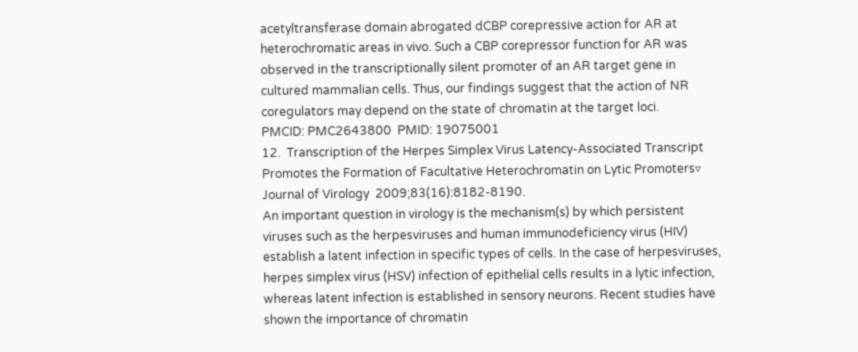acetyltransferase domain abrogated dCBP corepressive action for AR at heterochromatic areas in vivo. Such a CBP corepressor function for AR was observed in the transcriptionally silent promoter of an AR target gene in cultured mammalian cells. Thus, our findings suggest that the action of NR coregulators may depend on the state of chromatin at the target loci.
PMCID: PMC2643800  PMID: 19075001
12.  Transcription of the Herpes Simplex Virus Latency-Associated Transcript Promotes the Formation of Facultative Heterochromatin on Lytic Promoters▿
Journal of Virology  2009;83(16):8182-8190.
An important question in virology is the mechanism(s) by which persistent viruses such as the herpesviruses and human immunodeficiency virus (HIV) establish a latent infection in specific types of cells. In the case of herpesviruses, herpes simplex virus (HSV) infection of epithelial cells results in a lytic infection, whereas latent infection is established in sensory neurons. Recent studies have shown the importance of chromatin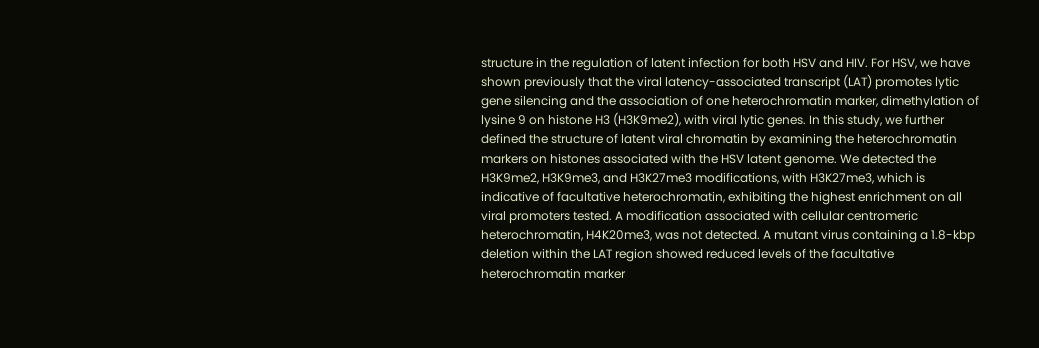structure in the regulation of latent infection for both HSV and HIV. For HSV, we have shown previously that the viral latency-associated transcript (LAT) promotes lytic gene silencing and the association of one heterochromatin marker, dimethylation of lysine 9 on histone H3 (H3K9me2), with viral lytic genes. In this study, we further defined the structure of latent viral chromatin by examining the heterochromatin markers on histones associated with the HSV latent genome. We detected the H3K9me2, H3K9me3, and H3K27me3 modifications, with H3K27me3, which is indicative of facultative heterochromatin, exhibiting the highest enrichment on all viral promoters tested. A modification associated with cellular centromeric heterochromatin, H4K20me3, was not detected. A mutant virus containing a 1.8-kbp deletion within the LAT region showed reduced levels of the facultative heterochromatin marker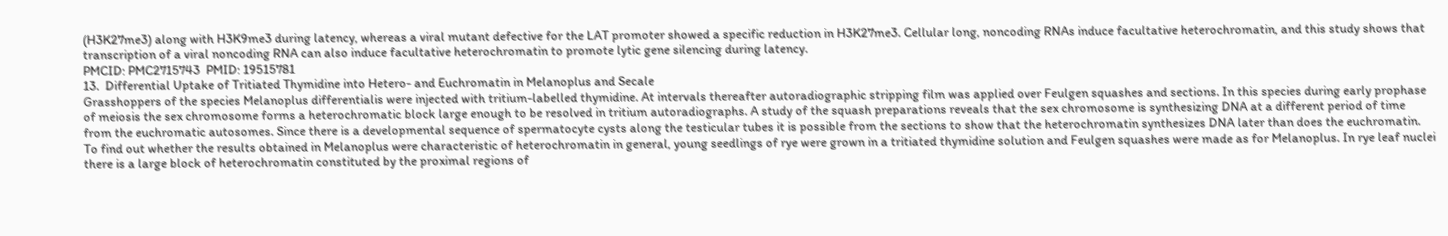(H3K27me3) along with H3K9me3 during latency, whereas a viral mutant defective for the LAT promoter showed a specific reduction in H3K27me3. Cellular long, noncoding RNAs induce facultative heterochromatin, and this study shows that transcription of a viral noncoding RNA can also induce facultative heterochromatin to promote lytic gene silencing during latency.
PMCID: PMC2715743  PMID: 19515781
13.  Differential Uptake of Tritiated Thymidine into Hetero- and Euchromatin in Melanoplus and Secale
Grasshoppers of the species Melanoplus differentialis were injected with tritium-labelled thymidine. At intervals thereafter autoradiographic stripping film was applied over Feulgen squashes and sections. In this species during early prophase of meiosis the sex chromosome forms a heterochromatic block large enough to be resolved in tritium autoradiographs. A study of the squash preparations reveals that the sex chromosome is synthesizing DNA at a different period of time from the euchromatic autosomes. Since there is a developmental sequence of spermatocyte cysts along the testicular tubes it is possible from the sections to show that the heterochromatin synthesizes DNA later than does the euchromatin. To find out whether the results obtained in Melanoplus were characteristic of heterochromatin in general, young seedlings of rye were grown in a tritiated thymidine solution and Feulgen squashes were made as for Melanoplus. In rye leaf nuclei there is a large block of heterochromatin constituted by the proximal regions of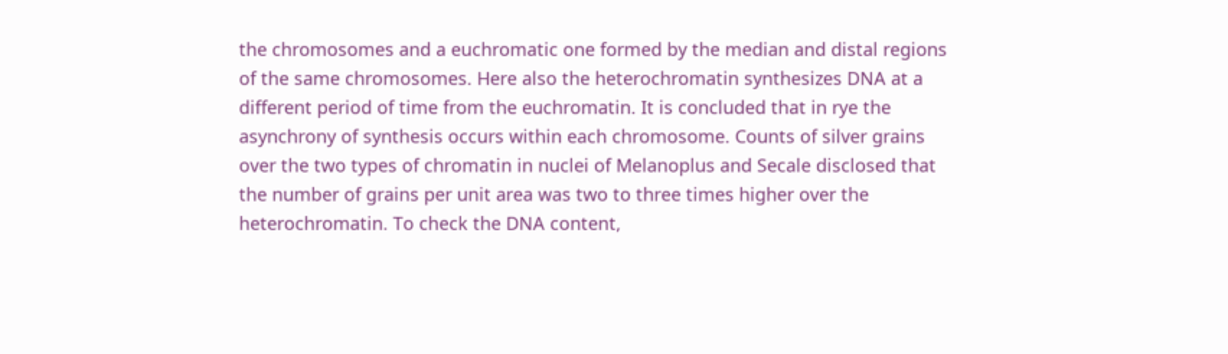the chromosomes and a euchromatic one formed by the median and distal regions of the same chromosomes. Here also the heterochromatin synthesizes DNA at a different period of time from the euchromatin. It is concluded that in rye the asynchrony of synthesis occurs within each chromosome. Counts of silver grains over the two types of chromatin in nuclei of Melanoplus and Secale disclosed that the number of grains per unit area was two to three times higher over the heterochromatin. To check the DNA content,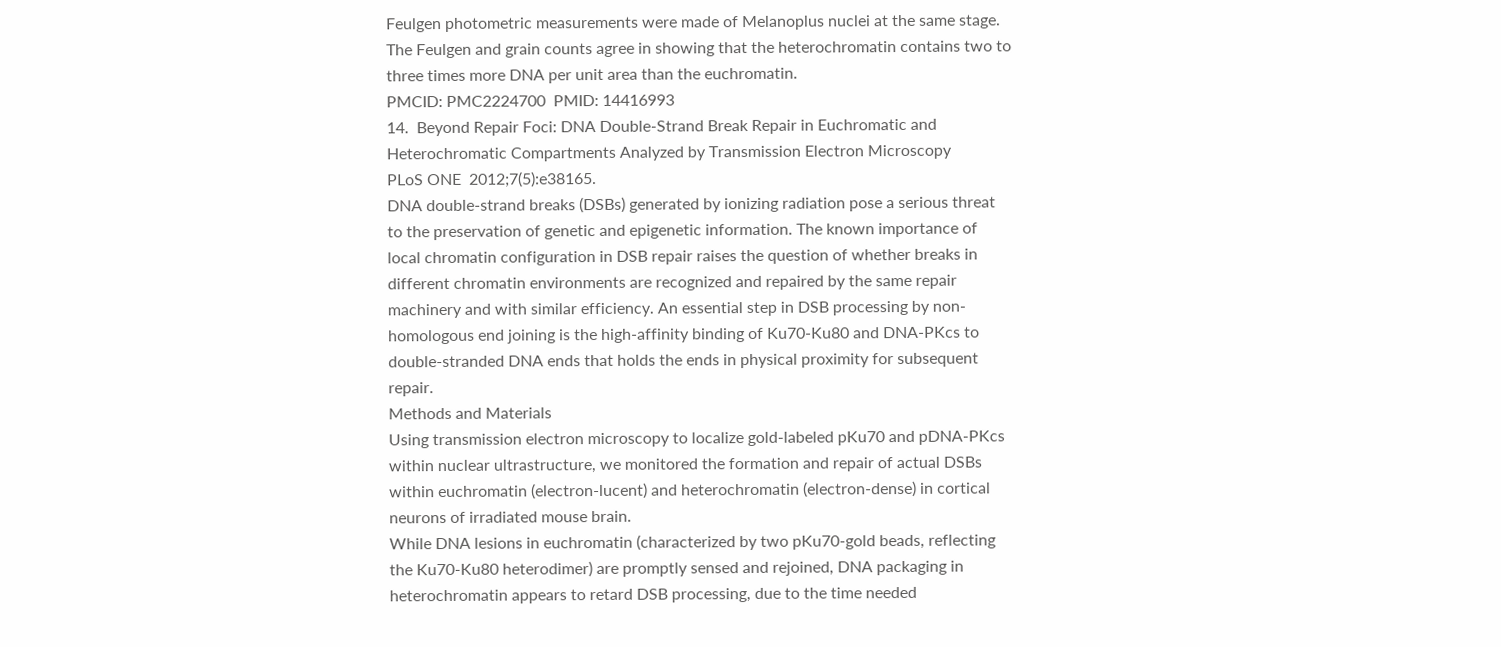Feulgen photometric measurements were made of Melanoplus nuclei at the same stage. The Feulgen and grain counts agree in showing that the heterochromatin contains two to three times more DNA per unit area than the euchromatin.
PMCID: PMC2224700  PMID: 14416993
14.  Beyond Repair Foci: DNA Double-Strand Break Repair in Euchromatic and Heterochromatic Compartments Analyzed by Transmission Electron Microscopy
PLoS ONE  2012;7(5):e38165.
DNA double-strand breaks (DSBs) generated by ionizing radiation pose a serious threat to the preservation of genetic and epigenetic information. The known importance of local chromatin configuration in DSB repair raises the question of whether breaks in different chromatin environments are recognized and repaired by the same repair machinery and with similar efficiency. An essential step in DSB processing by non-homologous end joining is the high-affinity binding of Ku70-Ku80 and DNA-PKcs to double-stranded DNA ends that holds the ends in physical proximity for subsequent repair.
Methods and Materials
Using transmission electron microscopy to localize gold-labeled pKu70 and pDNA-PKcs within nuclear ultrastructure, we monitored the formation and repair of actual DSBs within euchromatin (electron-lucent) and heterochromatin (electron-dense) in cortical neurons of irradiated mouse brain.
While DNA lesions in euchromatin (characterized by two pKu70-gold beads, reflecting the Ku70-Ku80 heterodimer) are promptly sensed and rejoined, DNA packaging in heterochromatin appears to retard DSB processing, due to the time needed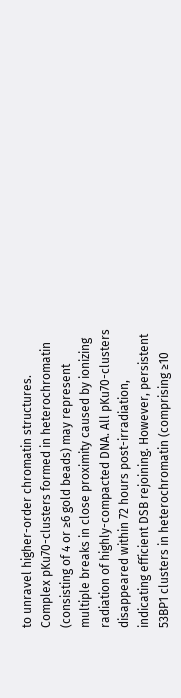to unravel higher-order chromatin structures. Complex pKu70-clusters formed in heterochromatin (consisting of 4 or ≥6 gold beads) may represent multiple breaks in close proximity caused by ionizing radiation of highly-compacted DNA. All pKu70-clusters disappeared within 72 hours post-irradiation, indicating efficient DSB rejoining. However, persistent 53BP1 clusters in heterochromatin (comprising ≥10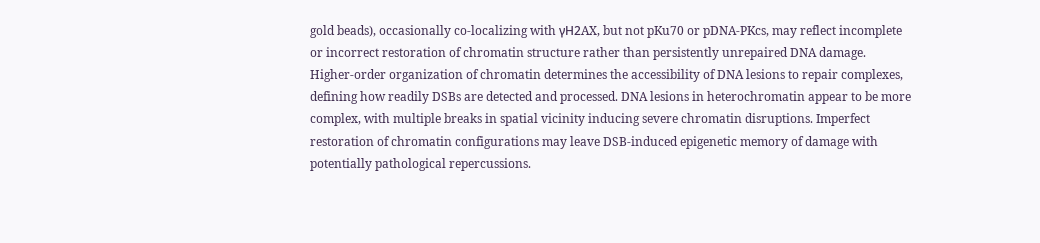gold beads), occasionally co-localizing with γH2AX, but not pKu70 or pDNA-PKcs, may reflect incomplete or incorrect restoration of chromatin structure rather than persistently unrepaired DNA damage.
Higher-order organization of chromatin determines the accessibility of DNA lesions to repair complexes, defining how readily DSBs are detected and processed. DNA lesions in heterochromatin appear to be more complex, with multiple breaks in spatial vicinity inducing severe chromatin disruptions. Imperfect restoration of chromatin configurations may leave DSB-induced epigenetic memory of damage with potentially pathological repercussions.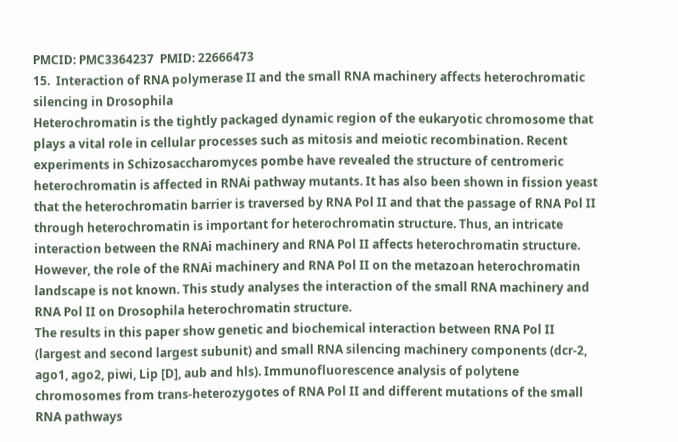PMCID: PMC3364237  PMID: 22666473
15.  Interaction of RNA polymerase II and the small RNA machinery affects heterochromatic silencing in Drosophila
Heterochromatin is the tightly packaged dynamic region of the eukaryotic chromosome that plays a vital role in cellular processes such as mitosis and meiotic recombination. Recent experiments in Schizosaccharomyces pombe have revealed the structure of centromeric heterochromatin is affected in RNAi pathway mutants. It has also been shown in fission yeast that the heterochromatin barrier is traversed by RNA Pol II and that the passage of RNA Pol II through heterochromatin is important for heterochromatin structure. Thus, an intricate interaction between the RNAi machinery and RNA Pol II affects heterochromatin structure. However, the role of the RNAi machinery and RNA Pol II on the metazoan heterochromatin landscape is not known. This study analyses the interaction of the small RNA machinery and RNA Pol II on Drosophila heterochromatin structure.
The results in this paper show genetic and biochemical interaction between RNA Pol II (largest and second largest subunit) and small RNA silencing machinery components (dcr-2, ago1, ago2, piwi, Lip [D], aub and hls). Immunofluorescence analysis of polytene chromosomes from trans-heterozygotes of RNA Pol II and different mutations of the small RNA pathways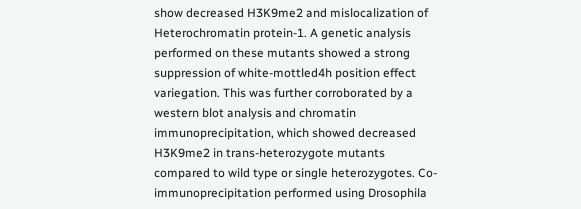show decreased H3K9me2 and mislocalization of Heterochromatin protein-1. A genetic analysis performed on these mutants showed a strong suppression of white-mottled4h position effect variegation. This was further corroborated by a western blot analysis and chromatin immunoprecipitation, which showed decreased H3K9me2 in trans-heterozygote mutants compared to wild type or single heterozygotes. Co-immunoprecipitation performed using Drosophila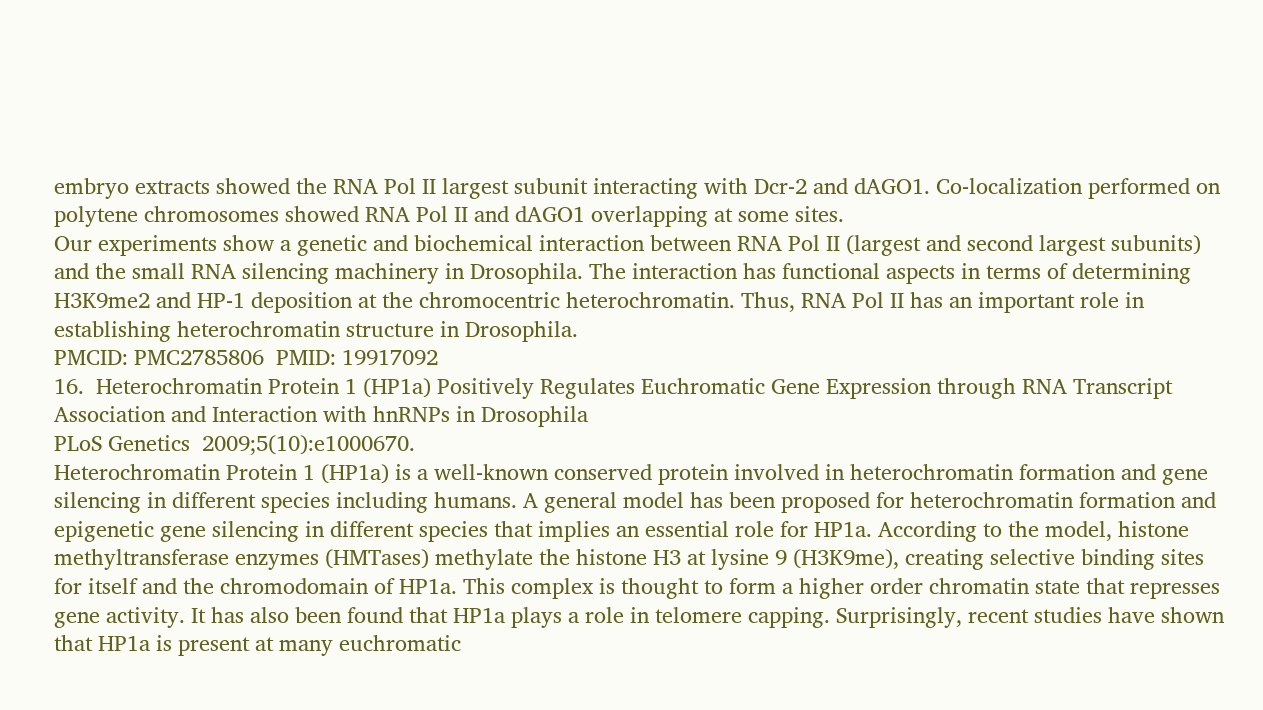embryo extracts showed the RNA Pol II largest subunit interacting with Dcr-2 and dAGO1. Co-localization performed on polytene chromosomes showed RNA Pol II and dAGO1 overlapping at some sites.
Our experiments show a genetic and biochemical interaction between RNA Pol II (largest and second largest subunits) and the small RNA silencing machinery in Drosophila. The interaction has functional aspects in terms of determining H3K9me2 and HP-1 deposition at the chromocentric heterochromatin. Thus, RNA Pol II has an important role in establishing heterochromatin structure in Drosophila.
PMCID: PMC2785806  PMID: 19917092
16.  Heterochromatin Protein 1 (HP1a) Positively Regulates Euchromatic Gene Expression through RNA Transcript Association and Interaction with hnRNPs in Drosophila
PLoS Genetics  2009;5(10):e1000670.
Heterochromatin Protein 1 (HP1a) is a well-known conserved protein involved in heterochromatin formation and gene silencing in different species including humans. A general model has been proposed for heterochromatin formation and epigenetic gene silencing in different species that implies an essential role for HP1a. According to the model, histone methyltransferase enzymes (HMTases) methylate the histone H3 at lysine 9 (H3K9me), creating selective binding sites for itself and the chromodomain of HP1a. This complex is thought to form a higher order chromatin state that represses gene activity. It has also been found that HP1a plays a role in telomere capping. Surprisingly, recent studies have shown that HP1a is present at many euchromatic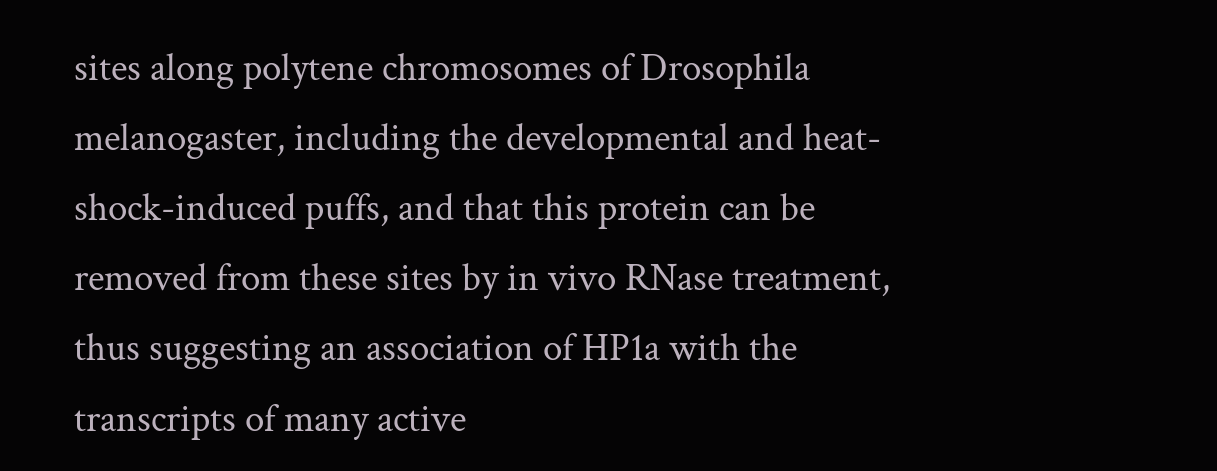sites along polytene chromosomes of Drosophila melanogaster, including the developmental and heat-shock-induced puffs, and that this protein can be removed from these sites by in vivo RNase treatment, thus suggesting an association of HP1a with the transcripts of many active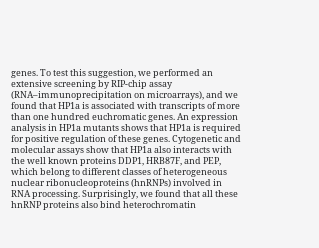genes. To test this suggestion, we performed an extensive screening by RIP-chip assay (RNA–immunoprecipitation on microarrays), and we found that HP1a is associated with transcripts of more than one hundred euchromatic genes. An expression analysis in HP1a mutants shows that HP1a is required for positive regulation of these genes. Cytogenetic and molecular assays show that HP1a also interacts with the well known proteins DDP1, HRB87F, and PEP, which belong to different classes of heterogeneous nuclear ribonucleoproteins (hnRNPs) involved in RNA processing. Surprisingly, we found that all these hnRNP proteins also bind heterochromatin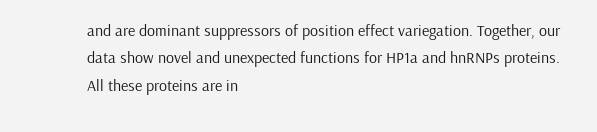and are dominant suppressors of position effect variegation. Together, our data show novel and unexpected functions for HP1a and hnRNPs proteins. All these proteins are in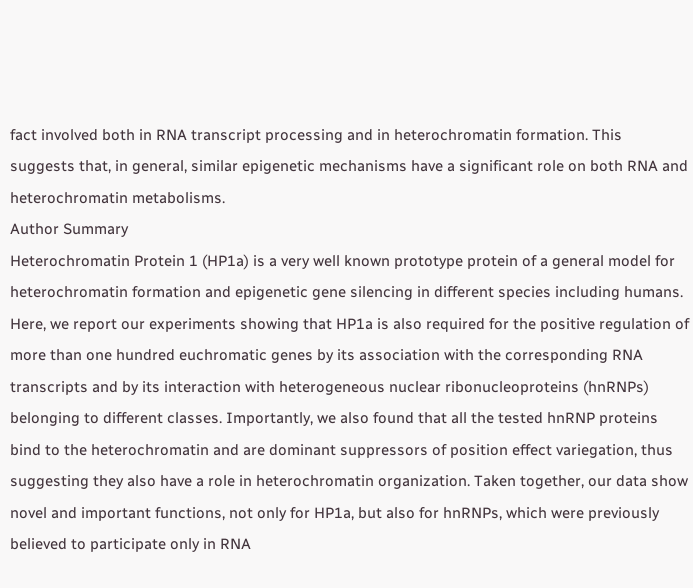fact involved both in RNA transcript processing and in heterochromatin formation. This suggests that, in general, similar epigenetic mechanisms have a significant role on both RNA and heterochromatin metabolisms.
Author Summary
Heterochromatin Protein 1 (HP1a) is a very well known prototype protein of a general model for heterochromatin formation and epigenetic gene silencing in different species including humans. Here, we report our experiments showing that HP1a is also required for the positive regulation of more than one hundred euchromatic genes by its association with the corresponding RNA transcripts and by its interaction with heterogeneous nuclear ribonucleoproteins (hnRNPs) belonging to different classes. Importantly, we also found that all the tested hnRNP proteins bind to the heterochromatin and are dominant suppressors of position effect variegation, thus suggesting they also have a role in heterochromatin organization. Taken together, our data show novel and important functions, not only for HP1a, but also for hnRNPs, which were previously believed to participate only in RNA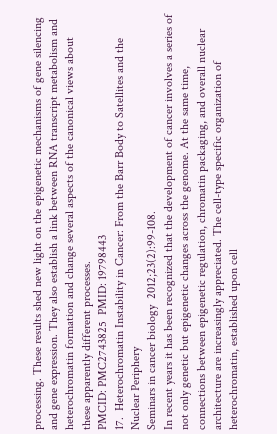processing. These results shed new light on the epigenetic mechanisms of gene silencing and gene expression. They also establish a link between RNA transcript metabolism and heterochromatin formation and change several aspects of the canonical views about these apparently different processes.
PMCID: PMC2743825  PMID: 19798443
17.  Heterochromatin Instability in Cancer: From the Barr Body to Satellites and the Nuclear Periphery
Seminars in cancer biology  2012;23(2):99-108.
In recent years it has been recognized that the development of cancer involves a series of not only genetic but epigenetic changes across the genome. At the same time, connections between epigenetic regulation, chromatin packaging, and overall nuclear architecture are increasingly appreciated. The cell-type specific organization of heterochromatin, established upon cell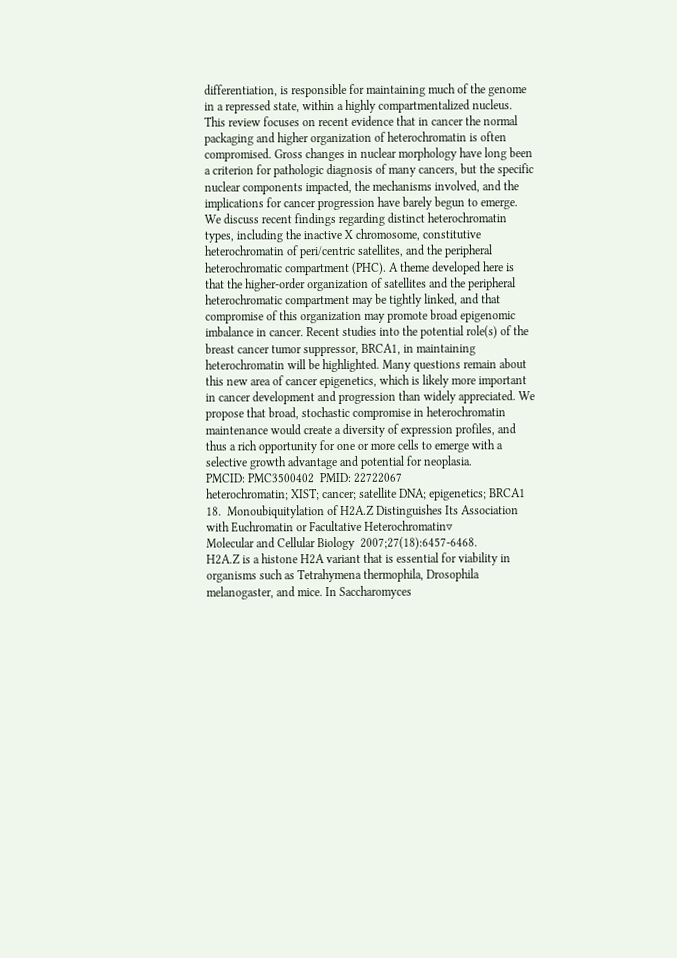differentiation, is responsible for maintaining much of the genome in a repressed state, within a highly compartmentalized nucleus. This review focuses on recent evidence that in cancer the normal packaging and higher organization of heterochromatin is often compromised. Gross changes in nuclear morphology have long been a criterion for pathologic diagnosis of many cancers, but the specific nuclear components impacted, the mechanisms involved, and the implications for cancer progression have barely begun to emerge. We discuss recent findings regarding distinct heterochromatin types, including the inactive X chromosome, constitutive heterochromatin of peri/centric satellites, and the peripheral heterochromatic compartment (PHC). A theme developed here is that the higher-order organization of satellites and the peripheral heterochromatic compartment may be tightly linked, and that compromise of this organization may promote broad epigenomic imbalance in cancer. Recent studies into the potential role(s) of the breast cancer tumor suppressor, BRCA1, in maintaining heterochromatin will be highlighted. Many questions remain about this new area of cancer epigenetics, which is likely more important in cancer development and progression than widely appreciated. We propose that broad, stochastic compromise in heterochromatin maintenance would create a diversity of expression profiles, and thus a rich opportunity for one or more cells to emerge with a selective growth advantage and potential for neoplasia.
PMCID: PMC3500402  PMID: 22722067
heterochromatin; XIST; cancer; satellite DNA; epigenetics; BRCA1
18.  Monoubiquitylation of H2A.Z Distinguishes Its Association with Euchromatin or Facultative Heterochromatin▿
Molecular and Cellular Biology  2007;27(18):6457-6468.
H2A.Z is a histone H2A variant that is essential for viability in organisms such as Tetrahymena thermophila, Drosophila melanogaster, and mice. In Saccharomyces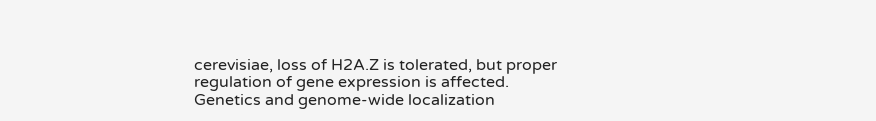cerevisiae, loss of H2A.Z is tolerated, but proper regulation of gene expression is affected. Genetics and genome-wide localization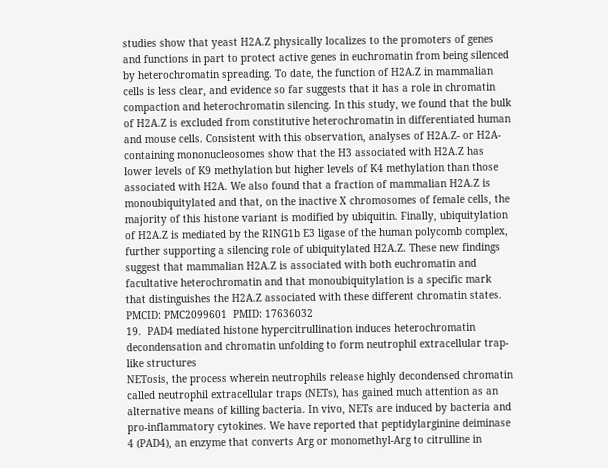studies show that yeast H2A.Z physically localizes to the promoters of genes and functions in part to protect active genes in euchromatin from being silenced by heterochromatin spreading. To date, the function of H2A.Z in mammalian cells is less clear, and evidence so far suggests that it has a role in chromatin compaction and heterochromatin silencing. In this study, we found that the bulk of H2A.Z is excluded from constitutive heterochromatin in differentiated human and mouse cells. Consistent with this observation, analyses of H2A.Z- or H2A-containing mononucleosomes show that the H3 associated with H2A.Z has lower levels of K9 methylation but higher levels of K4 methylation than those associated with H2A. We also found that a fraction of mammalian H2A.Z is monoubiquitylated and that, on the inactive X chromosomes of female cells, the majority of this histone variant is modified by ubiquitin. Finally, ubiquitylation of H2A.Z is mediated by the RING1b E3 ligase of the human polycomb complex, further supporting a silencing role of ubiquitylated H2A.Z. These new findings suggest that mammalian H2A.Z is associated with both euchromatin and facultative heterochromatin and that monoubiquitylation is a specific mark that distinguishes the H2A.Z associated with these different chromatin states.
PMCID: PMC2099601  PMID: 17636032
19.  PAD4 mediated histone hypercitrullination induces heterochromatin decondensation and chromatin unfolding to form neutrophil extracellular trap-like structures
NETosis, the process wherein neutrophils release highly decondensed chromatin called neutrophil extracellular traps (NETs), has gained much attention as an alternative means of killing bacteria. In vivo, NETs are induced by bacteria and pro-inflammatory cytokines. We have reported that peptidylarginine deiminase 4 (PAD4), an enzyme that converts Arg or monomethyl-Arg to citrulline in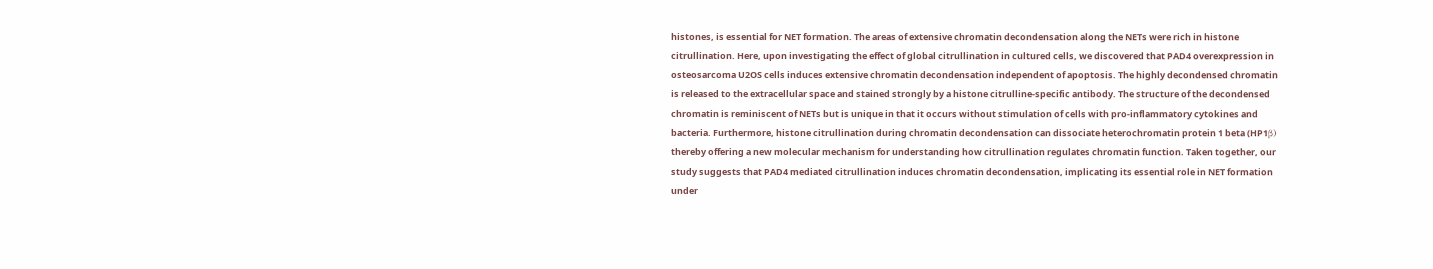histones, is essential for NET formation. The areas of extensive chromatin decondensation along the NETs were rich in histone citrullination. Here, upon investigating the effect of global citrullination in cultured cells, we discovered that PAD4 overexpression in osteosarcoma U2OS cells induces extensive chromatin decondensation independent of apoptosis. The highly decondensed chromatin is released to the extracellular space and stained strongly by a histone citrulline-specific antibody. The structure of the decondensed chromatin is reminiscent of NETs but is unique in that it occurs without stimulation of cells with pro-inflammatory cytokines and bacteria. Furthermore, histone citrullination during chromatin decondensation can dissociate heterochromatin protein 1 beta (HP1β) thereby offering a new molecular mechanism for understanding how citrullination regulates chromatin function. Taken together, our study suggests that PAD4 mediated citrullination induces chromatin decondensation, implicating its essential role in NET formation under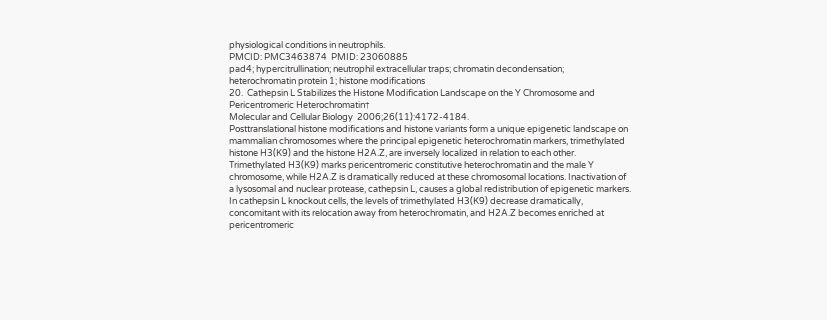physiological conditions in neutrophils.
PMCID: PMC3463874  PMID: 23060885
pad4; hypercitrullination; neutrophil extracellular traps; chromatin decondensation; heterochromatin protein 1; histone modifications
20.  Cathepsin L Stabilizes the Histone Modification Landscape on the Y Chromosome and Pericentromeric Heterochromatin†
Molecular and Cellular Biology  2006;26(11):4172-4184.
Posttranslational histone modifications and histone variants form a unique epigenetic landscape on mammalian chromosomes where the principal epigenetic heterochromatin markers, trimethylated histone H3(K9) and the histone H2A.Z, are inversely localized in relation to each other. Trimethylated H3(K9) marks pericentromeric constitutive heterochromatin and the male Y chromosome, while H2A.Z is dramatically reduced at these chromosomal locations. Inactivation of a lysosomal and nuclear protease, cathepsin L, causes a global redistribution of epigenetic markers. In cathepsin L knockout cells, the levels of trimethylated H3(K9) decrease dramatically, concomitant with its relocation away from heterochromatin, and H2A.Z becomes enriched at pericentromeric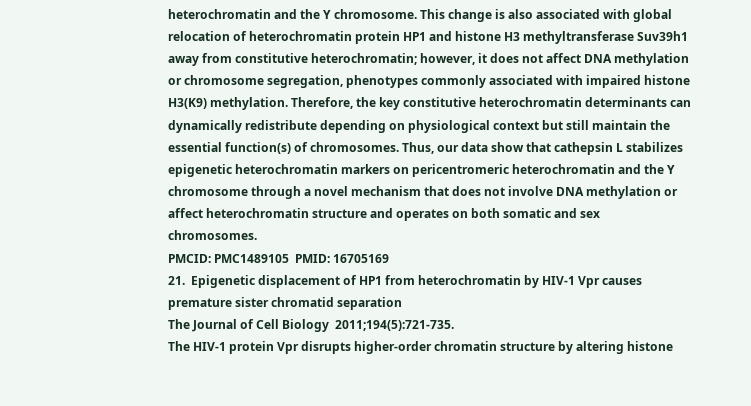heterochromatin and the Y chromosome. This change is also associated with global relocation of heterochromatin protein HP1 and histone H3 methyltransferase Suv39h1 away from constitutive heterochromatin; however, it does not affect DNA methylation or chromosome segregation, phenotypes commonly associated with impaired histone H3(K9) methylation. Therefore, the key constitutive heterochromatin determinants can dynamically redistribute depending on physiological context but still maintain the essential function(s) of chromosomes. Thus, our data show that cathepsin L stabilizes epigenetic heterochromatin markers on pericentromeric heterochromatin and the Y chromosome through a novel mechanism that does not involve DNA methylation or affect heterochromatin structure and operates on both somatic and sex chromosomes.
PMCID: PMC1489105  PMID: 16705169
21.  Epigenetic displacement of HP1 from heterochromatin by HIV-1 Vpr causes premature sister chromatid separation
The Journal of Cell Biology  2011;194(5):721-735.
The HIV-1 protein Vpr disrupts higher-order chromatin structure by altering histone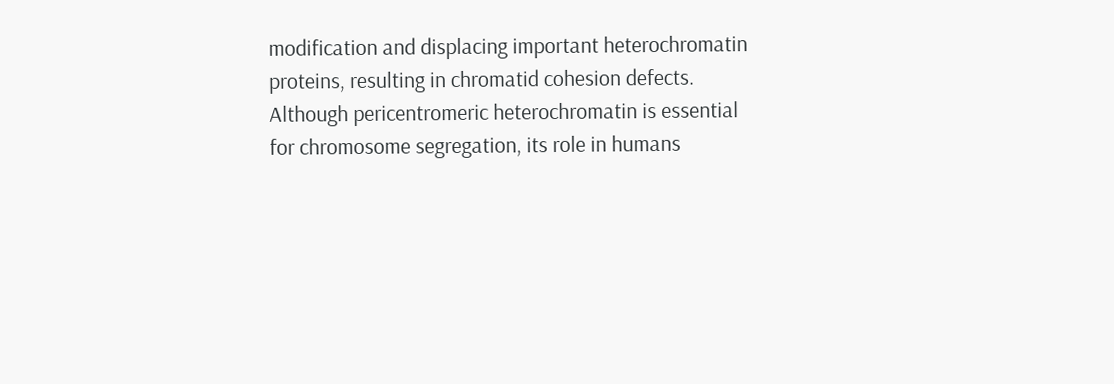modification and displacing important heterochromatin proteins, resulting in chromatid cohesion defects.
Although pericentromeric heterochromatin is essential for chromosome segregation, its role in humans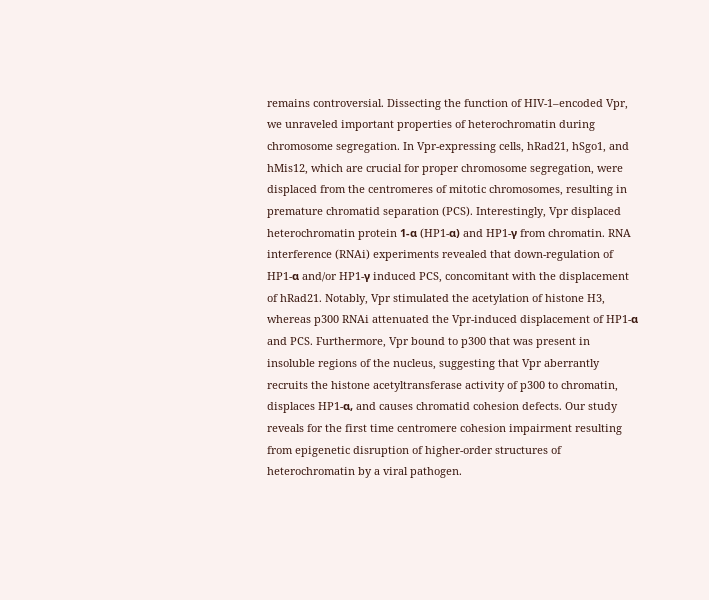remains controversial. Dissecting the function of HIV-1–encoded Vpr, we unraveled important properties of heterochromatin during chromosome segregation. In Vpr-expressing cells, hRad21, hSgo1, and hMis12, which are crucial for proper chromosome segregation, were displaced from the centromeres of mitotic chromosomes, resulting in premature chromatid separation (PCS). Interestingly, Vpr displaced heterochromatin protein 1-α (HP1-α) and HP1-γ from chromatin. RNA interference (RNAi) experiments revealed that down-regulation of HP1-α and/or HP1-γ induced PCS, concomitant with the displacement of hRad21. Notably, Vpr stimulated the acetylation of histone H3, whereas p300 RNAi attenuated the Vpr-induced displacement of HP1-α and PCS. Furthermore, Vpr bound to p300 that was present in insoluble regions of the nucleus, suggesting that Vpr aberrantly recruits the histone acetyltransferase activity of p300 to chromatin, displaces HP1-α, and causes chromatid cohesion defects. Our study reveals for the first time centromere cohesion impairment resulting from epigenetic disruption of higher-order structures of heterochromatin by a viral pathogen.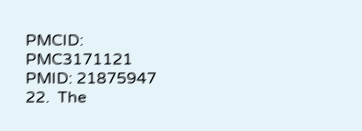PMCID: PMC3171121  PMID: 21875947
22.  The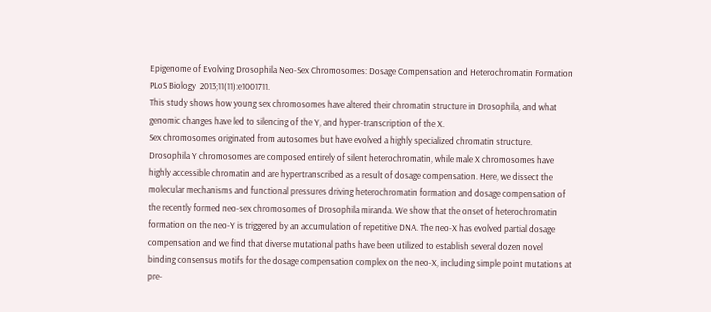Epigenome of Evolving Drosophila Neo-Sex Chromosomes: Dosage Compensation and Heterochromatin Formation
PLoS Biology  2013;11(11):e1001711.
This study shows how young sex chromosomes have altered their chromatin structure in Drosophila, and what genomic changes have led to silencing of the Y, and hyper-transcription of the X.
Sex chromosomes originated from autosomes but have evolved a highly specialized chromatin structure. Drosophila Y chromosomes are composed entirely of silent heterochromatin, while male X chromosomes have highly accessible chromatin and are hypertranscribed as a result of dosage compensation. Here, we dissect the molecular mechanisms and functional pressures driving heterochromatin formation and dosage compensation of the recently formed neo-sex chromosomes of Drosophila miranda. We show that the onset of heterochromatin formation on the neo-Y is triggered by an accumulation of repetitive DNA. The neo-X has evolved partial dosage compensation and we find that diverse mutational paths have been utilized to establish several dozen novel binding consensus motifs for the dosage compensation complex on the neo-X, including simple point mutations at pre-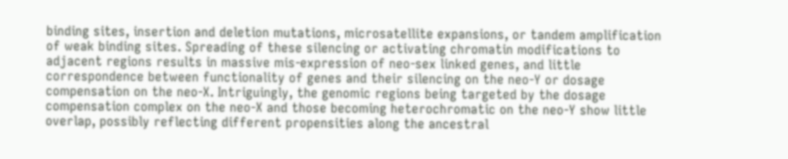binding sites, insertion and deletion mutations, microsatellite expansions, or tandem amplification of weak binding sites. Spreading of these silencing or activating chromatin modifications to adjacent regions results in massive mis-expression of neo-sex linked genes, and little correspondence between functionality of genes and their silencing on the neo-Y or dosage compensation on the neo-X. Intriguingly, the genomic regions being targeted by the dosage compensation complex on the neo-X and those becoming heterochromatic on the neo-Y show little overlap, possibly reflecting different propensities along the ancestral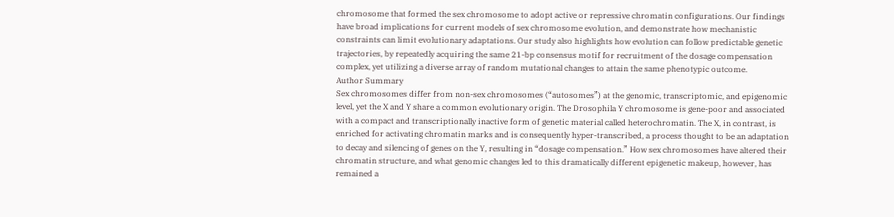chromosome that formed the sex chromosome to adopt active or repressive chromatin configurations. Our findings have broad implications for current models of sex chromosome evolution, and demonstrate how mechanistic constraints can limit evolutionary adaptations. Our study also highlights how evolution can follow predictable genetic trajectories, by repeatedly acquiring the same 21-bp consensus motif for recruitment of the dosage compensation complex, yet utilizing a diverse array of random mutational changes to attain the same phenotypic outcome.
Author Summary
Sex chromosomes differ from non-sex chromosomes (“autosomes”) at the genomic, transcriptomic, and epigenomic level, yet the X and Y share a common evolutionary origin. The Drosophila Y chromosome is gene-poor and associated with a compact and transcriptionally inactive form of genetic material called heterochromatin. The X, in contrast, is enriched for activating chromatin marks and is consequently hyper-transcribed, a process thought to be an adaptation to decay and silencing of genes on the Y, resulting in “dosage compensation.” How sex chromosomes have altered their chromatin structure, and what genomic changes led to this dramatically different epigenetic makeup, however, has remained a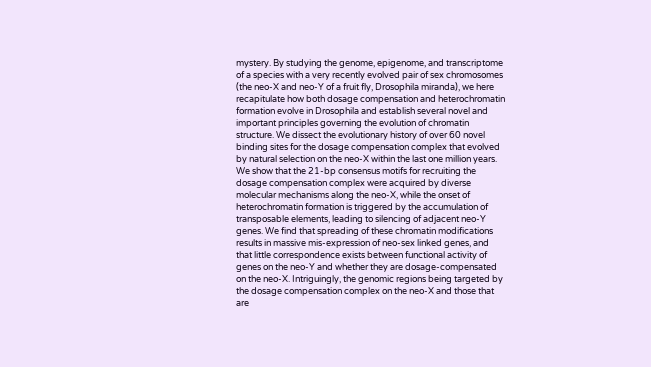mystery. By studying the genome, epigenome, and transcriptome of a species with a very recently evolved pair of sex chromosomes (the neo-X and neo-Y of a fruit fly, Drosophila miranda), we here recapitulate how both dosage compensation and heterochromatin formation evolve in Drosophila and establish several novel and important principles governing the evolution of chromatin structure. We dissect the evolutionary history of over 60 novel binding sites for the dosage compensation complex that evolved by natural selection on the neo-X within the last one million years. We show that the 21-bp consensus motifs for recruiting the dosage compensation complex were acquired by diverse molecular mechanisms along the neo-X, while the onset of heterochromatin formation is triggered by the accumulation of transposable elements, leading to silencing of adjacent neo-Y genes. We find that spreading of these chromatin modifications results in massive mis-expression of neo-sex linked genes, and that little correspondence exists between functional activity of genes on the neo-Y and whether they are dosage-compensated on the neo-X. Intriguingly, the genomic regions being targeted by the dosage compensation complex on the neo-X and those that are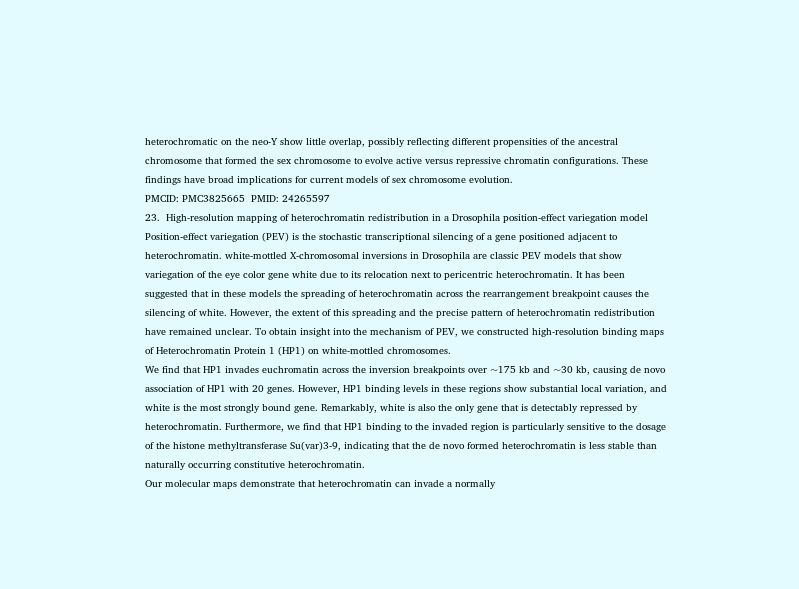heterochromatic on the neo-Y show little overlap, possibly reflecting different propensities of the ancestral chromosome that formed the sex chromosome to evolve active versus repressive chromatin configurations. These findings have broad implications for current models of sex chromosome evolution.
PMCID: PMC3825665  PMID: 24265597
23.  High-resolution mapping of heterochromatin redistribution in a Drosophila position-effect variegation model
Position-effect variegation (PEV) is the stochastic transcriptional silencing of a gene positioned adjacent to heterochromatin. white-mottled X-chromosomal inversions in Drosophila are classic PEV models that show variegation of the eye color gene white due to its relocation next to pericentric heterochromatin. It has been suggested that in these models the spreading of heterochromatin across the rearrangement breakpoint causes the silencing of white. However, the extent of this spreading and the precise pattern of heterochromatin redistribution have remained unclear. To obtain insight into the mechanism of PEV, we constructed high-resolution binding maps of Heterochromatin Protein 1 (HP1) on white-mottled chromosomes.
We find that HP1 invades euchromatin across the inversion breakpoints over ~175 kb and ~30 kb, causing de novo association of HP1 with 20 genes. However, HP1 binding levels in these regions show substantial local variation, and white is the most strongly bound gene. Remarkably, white is also the only gene that is detectably repressed by heterochromatin. Furthermore, we find that HP1 binding to the invaded region is particularly sensitive to the dosage of the histone methyltransferase Su(var)3-9, indicating that the de novo formed heterochromatin is less stable than naturally occurring constitutive heterochromatin.
Our molecular maps demonstrate that heterochromatin can invade a normally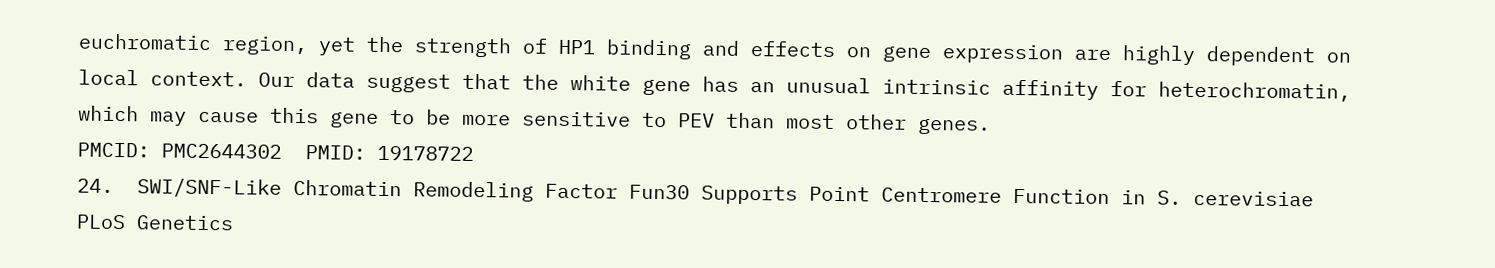euchromatic region, yet the strength of HP1 binding and effects on gene expression are highly dependent on local context. Our data suggest that the white gene has an unusual intrinsic affinity for heterochromatin, which may cause this gene to be more sensitive to PEV than most other genes.
PMCID: PMC2644302  PMID: 19178722
24.  SWI/SNF-Like Chromatin Remodeling Factor Fun30 Supports Point Centromere Function in S. cerevisiae
PLoS Genetics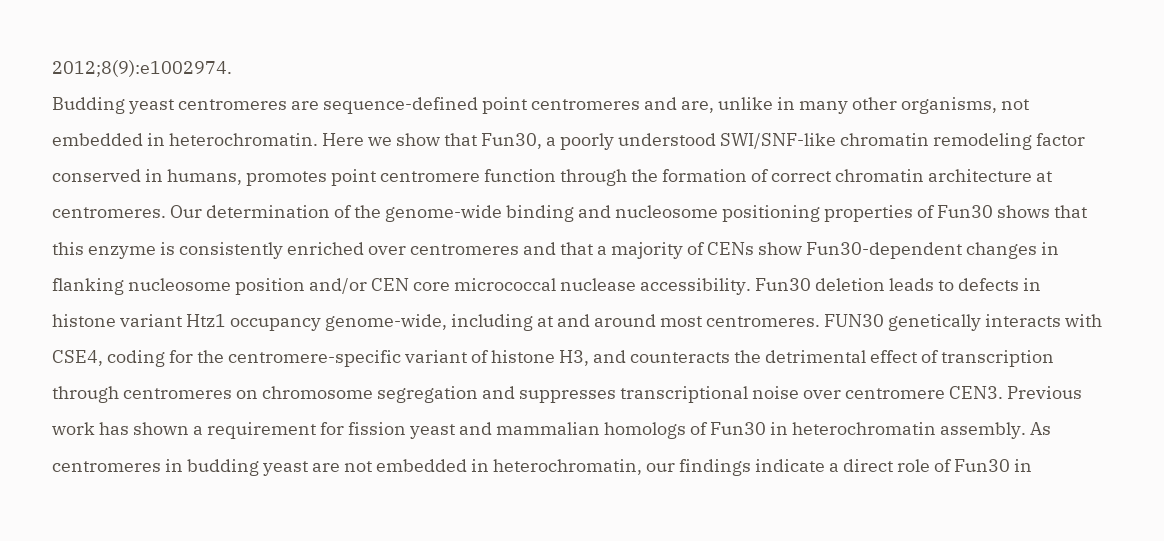2012;8(9):e1002974.
Budding yeast centromeres are sequence-defined point centromeres and are, unlike in many other organisms, not embedded in heterochromatin. Here we show that Fun30, a poorly understood SWI/SNF-like chromatin remodeling factor conserved in humans, promotes point centromere function through the formation of correct chromatin architecture at centromeres. Our determination of the genome-wide binding and nucleosome positioning properties of Fun30 shows that this enzyme is consistently enriched over centromeres and that a majority of CENs show Fun30-dependent changes in flanking nucleosome position and/or CEN core micrococcal nuclease accessibility. Fun30 deletion leads to defects in histone variant Htz1 occupancy genome-wide, including at and around most centromeres. FUN30 genetically interacts with CSE4, coding for the centromere-specific variant of histone H3, and counteracts the detrimental effect of transcription through centromeres on chromosome segregation and suppresses transcriptional noise over centromere CEN3. Previous work has shown a requirement for fission yeast and mammalian homologs of Fun30 in heterochromatin assembly. As centromeres in budding yeast are not embedded in heterochromatin, our findings indicate a direct role of Fun30 in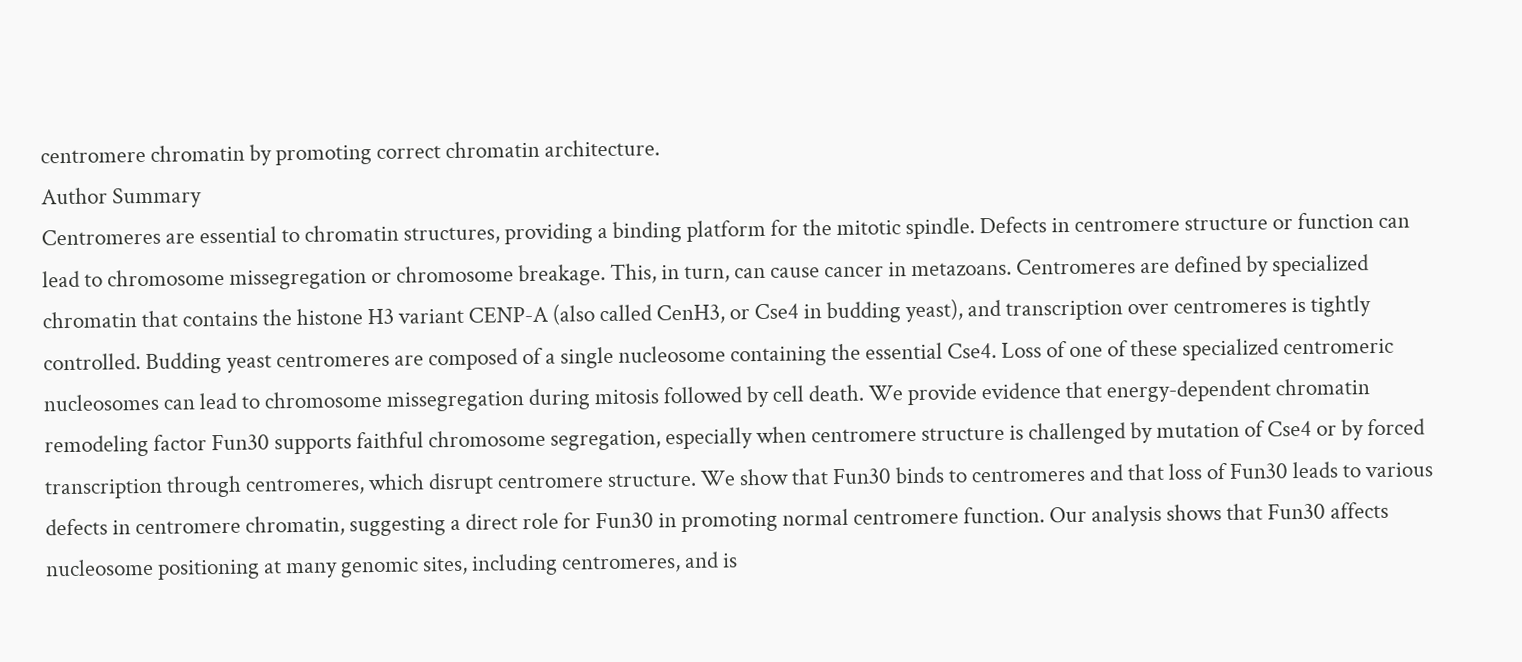centromere chromatin by promoting correct chromatin architecture.
Author Summary
Centromeres are essential to chromatin structures, providing a binding platform for the mitotic spindle. Defects in centromere structure or function can lead to chromosome missegregation or chromosome breakage. This, in turn, can cause cancer in metazoans. Centromeres are defined by specialized chromatin that contains the histone H3 variant CENP-A (also called CenH3, or Cse4 in budding yeast), and transcription over centromeres is tightly controlled. Budding yeast centromeres are composed of a single nucleosome containing the essential Cse4. Loss of one of these specialized centromeric nucleosomes can lead to chromosome missegregation during mitosis followed by cell death. We provide evidence that energy-dependent chromatin remodeling factor Fun30 supports faithful chromosome segregation, especially when centromere structure is challenged by mutation of Cse4 or by forced transcription through centromeres, which disrupt centromere structure. We show that Fun30 binds to centromeres and that loss of Fun30 leads to various defects in centromere chromatin, suggesting a direct role for Fun30 in promoting normal centromere function. Our analysis shows that Fun30 affects nucleosome positioning at many genomic sites, including centromeres, and is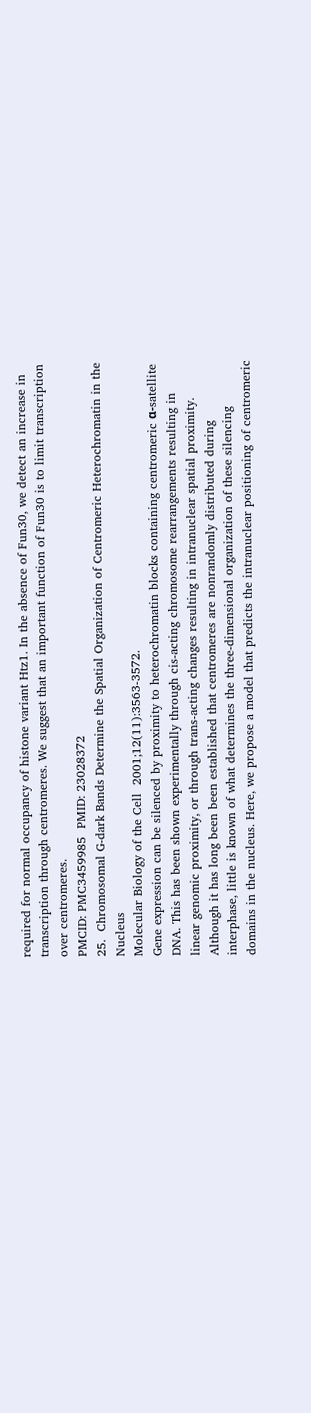required for normal occupancy of histone variant Htz1. In the absence of Fun30, we detect an increase in transcription through centromeres. We suggest that an important function of Fun30 is to limit transcription over centromeres.
PMCID: PMC3459985  PMID: 23028372
25.  Chromosomal G-dark Bands Determine the Spatial Organization of Centromeric Heterochromatin in the Nucleus
Molecular Biology of the Cell  2001;12(11):3563-3572.
Gene expression can be silenced by proximity to heterochromatin blocks containing centromeric α-satellite DNA. This has been shown experimentally through cis-acting chromosome rearrangements resulting in linear genomic proximity, or through trans-acting changes resulting in intranuclear spatial proximity. Although it has long been been established that centromeres are nonrandomly distributed during interphase, little is known of what determines the three-dimensional organization of these silencing domains in the nucleus. Here, we propose a model that predicts the intranuclear positioning of centromeric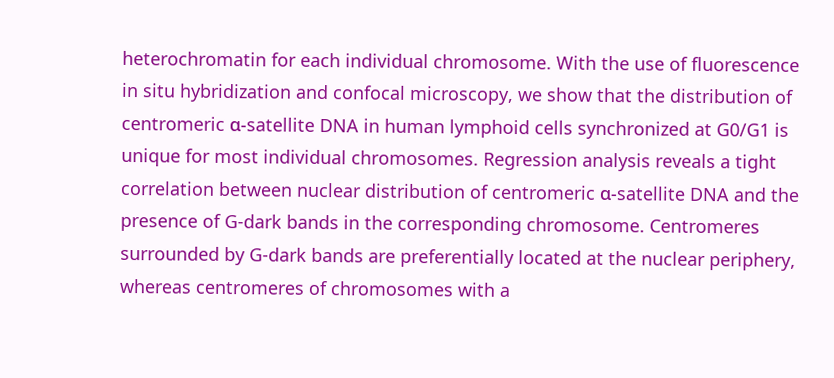heterochromatin for each individual chromosome. With the use of fluorescence in situ hybridization and confocal microscopy, we show that the distribution of centromeric α-satellite DNA in human lymphoid cells synchronized at G0/G1 is unique for most individual chromosomes. Regression analysis reveals a tight correlation between nuclear distribution of centromeric α-satellite DNA and the presence of G-dark bands in the corresponding chromosome. Centromeres surrounded by G-dark bands are preferentially located at the nuclear periphery, whereas centromeres of chromosomes with a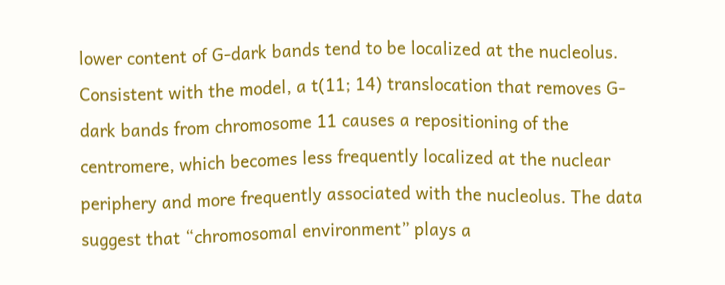lower content of G-dark bands tend to be localized at the nucleolus. Consistent with the model, a t(11; 14) translocation that removes G-dark bands from chromosome 11 causes a repositioning of the centromere, which becomes less frequently localized at the nuclear periphery and more frequently associated with the nucleolus. The data suggest that “chromosomal environment” plays a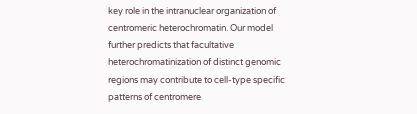key role in the intranuclear organization of centromeric heterochromatin. Our model further predicts that facultative heterochromatinization of distinct genomic regions may contribute to cell-type specific patterns of centromere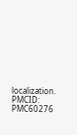localization.
PMCID: PMC60276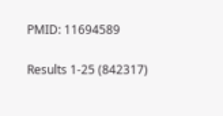PMID: 11694589

Results 1-25 (842317)